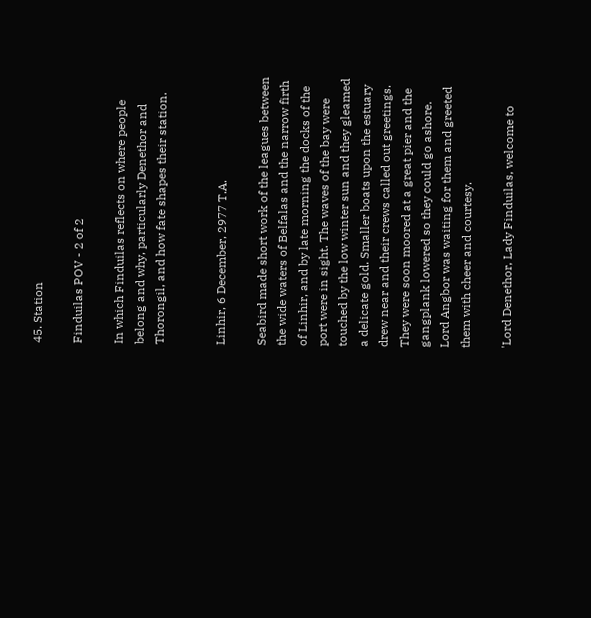45. Station

Finduilas POV - 2 of 2

In which Finduilas reflects on where people belong and why, particularly Denethor and Thorongil, and how fate shapes their station.


Linhir, 6 December, 2977 T.A.

Seabird made short work of the leagues between the wide waters of Belfalas and the narrow firth of Linhir, and by late morning the docks of the port were in sight. The waves of the bay were touched by the low winter sun and they gleamed a delicate gold. Smaller boats upon the estuary drew near and their crews called out greetings. They were soon moored at a great pier and the gangplank lowered so they could go ashore. Lord Angbor was waiting for them and greeted them with cheer and courtesy.

'Lord Denethor, Lady Finduilas, welcome to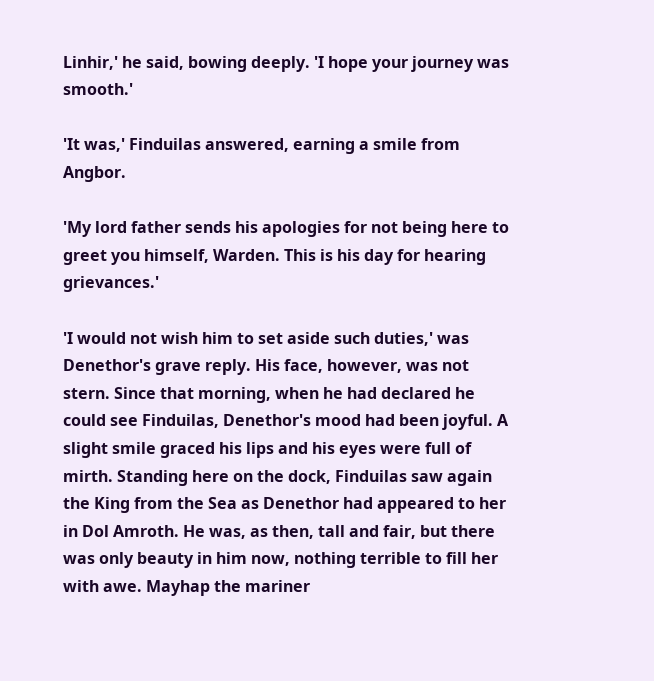Linhir,' he said, bowing deeply. 'I hope your journey was smooth.'

'It was,' Finduilas answered, earning a smile from Angbor.

'My lord father sends his apologies for not being here to greet you himself, Warden. This is his day for hearing grievances.'

'I would not wish him to set aside such duties,' was Denethor's grave reply. His face, however, was not stern. Since that morning, when he had declared he could see Finduilas, Denethor's mood had been joyful. A slight smile graced his lips and his eyes were full of mirth. Standing here on the dock, Finduilas saw again the King from the Sea as Denethor had appeared to her in Dol Amroth. He was, as then, tall and fair, but there was only beauty in him now, nothing terrible to fill her with awe. Mayhap the mariner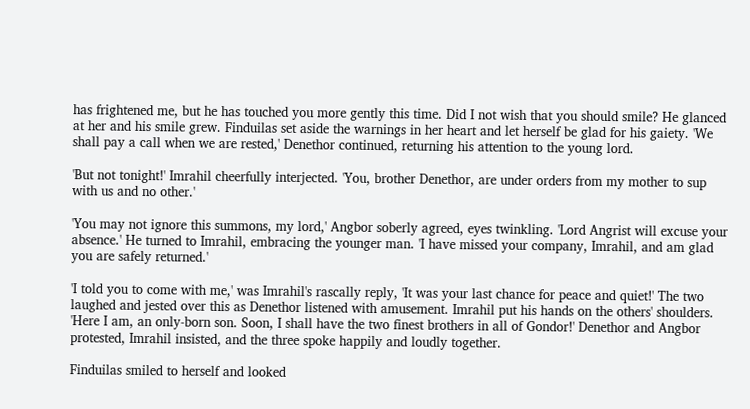has frightened me, but he has touched you more gently this time. Did I not wish that you should smile? He glanced at her and his smile grew. Finduilas set aside the warnings in her heart and let herself be glad for his gaiety. 'We shall pay a call when we are rested,' Denethor continued, returning his attention to the young lord.

'But not tonight!' Imrahil cheerfully interjected. 'You, brother Denethor, are under orders from my mother to sup with us and no other.'

'You may not ignore this summons, my lord,' Angbor soberly agreed, eyes twinkling. 'Lord Angrist will excuse your absence.' He turned to Imrahil, embracing the younger man. 'I have missed your company, Imrahil, and am glad you are safely returned.'

'I told you to come with me,' was Imrahil's rascally reply, 'It was your last chance for peace and quiet!' The two laughed and jested over this as Denethor listened with amusement. Imrahil put his hands on the others' shoulders. 'Here I am, an only-born son. Soon, I shall have the two finest brothers in all of Gondor!' Denethor and Angbor protested, Imrahil insisted, and the three spoke happily and loudly together.

Finduilas smiled to herself and looked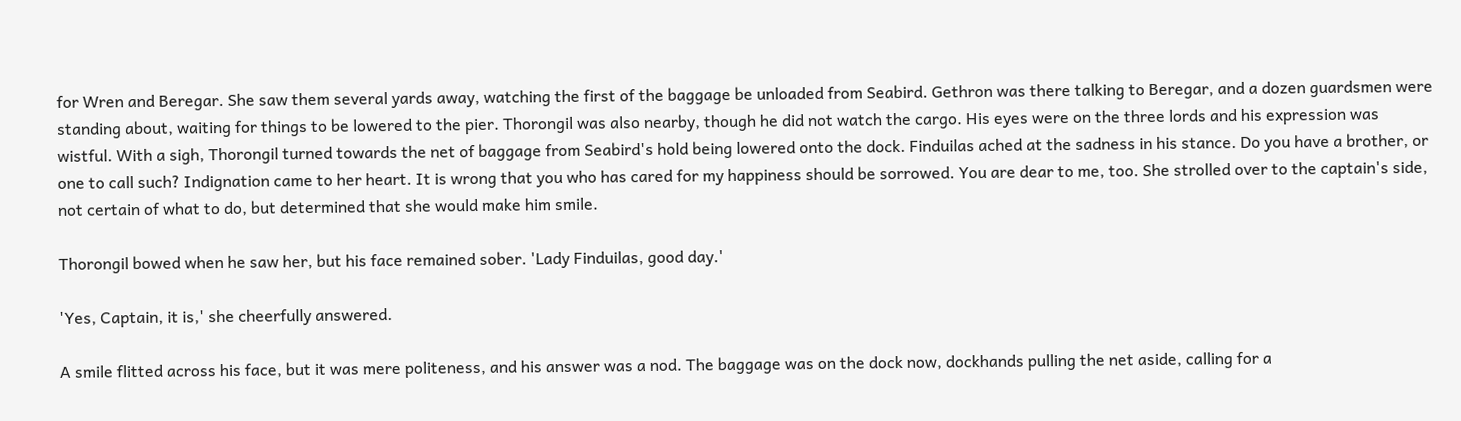for Wren and Beregar. She saw them several yards away, watching the first of the baggage be unloaded from Seabird. Gethron was there talking to Beregar, and a dozen guardsmen were standing about, waiting for things to be lowered to the pier. Thorongil was also nearby, though he did not watch the cargo. His eyes were on the three lords and his expression was wistful. With a sigh, Thorongil turned towards the net of baggage from Seabird's hold being lowered onto the dock. Finduilas ached at the sadness in his stance. Do you have a brother, or one to call such? Indignation came to her heart. It is wrong that you who has cared for my happiness should be sorrowed. You are dear to me, too. She strolled over to the captain's side, not certain of what to do, but determined that she would make him smile.

Thorongil bowed when he saw her, but his face remained sober. 'Lady Finduilas, good day.'

'Yes, Captain, it is,' she cheerfully answered.

A smile flitted across his face, but it was mere politeness, and his answer was a nod. The baggage was on the dock now, dockhands pulling the net aside, calling for a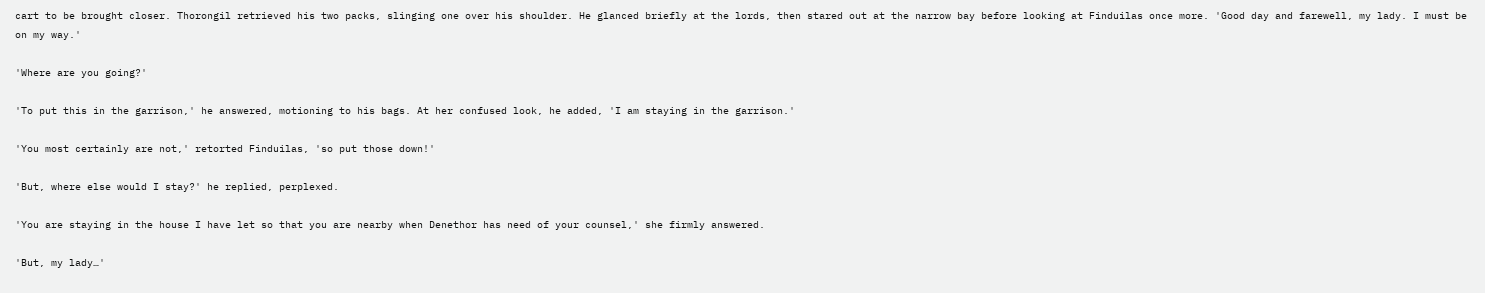cart to be brought closer. Thorongil retrieved his two packs, slinging one over his shoulder. He glanced briefly at the lords, then stared out at the narrow bay before looking at Finduilas once more. 'Good day and farewell, my lady. I must be on my way.'

'Where are you going?'

'To put this in the garrison,' he answered, motioning to his bags. At her confused look, he added, 'I am staying in the garrison.'

'You most certainly are not,' retorted Finduilas, 'so put those down!'

'But, where else would I stay?' he replied, perplexed.

'You are staying in the house I have let so that you are nearby when Denethor has need of your counsel,' she firmly answered.

'But, my lady…'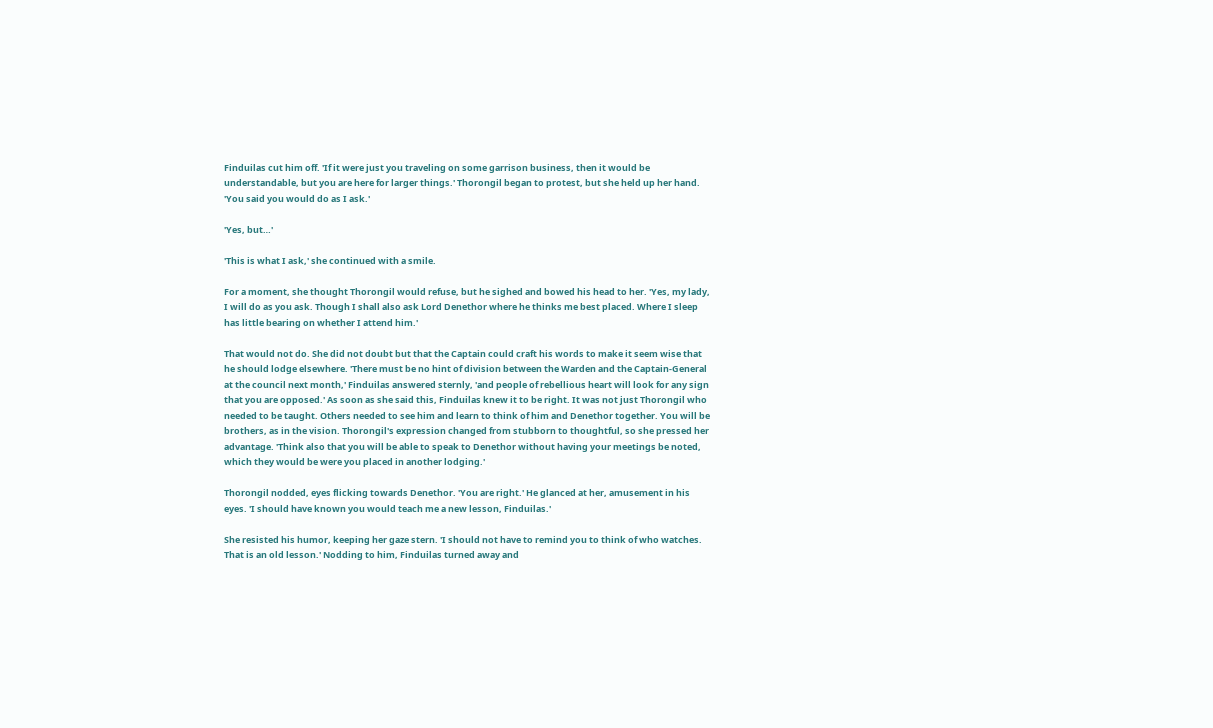Finduilas cut him off. 'If it were just you traveling on some garrison business, then it would be understandable, but you are here for larger things.' Thorongil began to protest, but she held up her hand. 'You said you would do as I ask.'

'Yes, but…'

'This is what I ask,' she continued with a smile.

For a moment, she thought Thorongil would refuse, but he sighed and bowed his head to her. 'Yes, my lady, I will do as you ask. Though I shall also ask Lord Denethor where he thinks me best placed. Where I sleep has little bearing on whether I attend him.'

That would not do. She did not doubt but that the Captain could craft his words to make it seem wise that he should lodge elsewhere. 'There must be no hint of division between the Warden and the Captain-General at the council next month,' Finduilas answered sternly, 'and people of rebellious heart will look for any sign that you are opposed.' As soon as she said this, Finduilas knew it to be right. It was not just Thorongil who needed to be taught. Others needed to see him and learn to think of him and Denethor together. You will be brothers, as in the vision. Thorongil's expression changed from stubborn to thoughtful, so she pressed her advantage. 'Think also that you will be able to speak to Denethor without having your meetings be noted, which they would be were you placed in another lodging.'

Thorongil nodded, eyes flicking towards Denethor. 'You are right.' He glanced at her, amusement in his eyes. 'I should have known you would teach me a new lesson, Finduilas.'

She resisted his humor, keeping her gaze stern. 'I should not have to remind you to think of who watches. That is an old lesson.' Nodding to him, Finduilas turned away and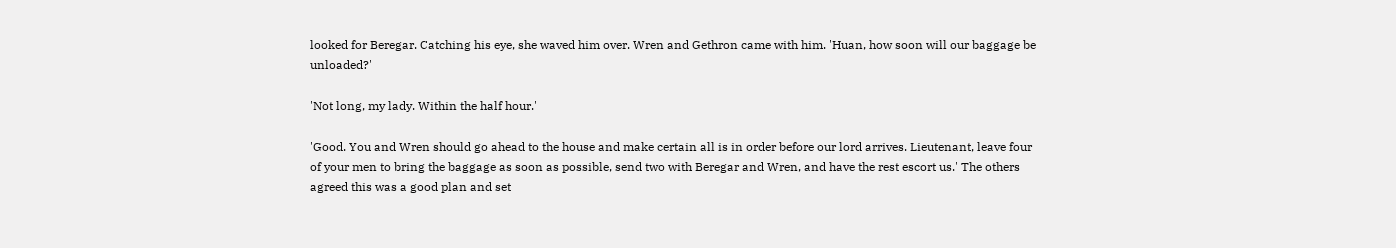looked for Beregar. Catching his eye, she waved him over. Wren and Gethron came with him. 'Huan, how soon will our baggage be unloaded?'

'Not long, my lady. Within the half hour.'

'Good. You and Wren should go ahead to the house and make certain all is in order before our lord arrives. Lieutenant, leave four of your men to bring the baggage as soon as possible, send two with Beregar and Wren, and have the rest escort us.' The others agreed this was a good plan and set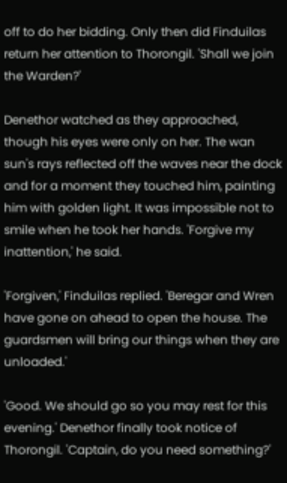off to do her bidding. Only then did Finduilas return her attention to Thorongil. 'Shall we join the Warden?'

Denethor watched as they approached, though his eyes were only on her. The wan sun's rays reflected off the waves near the dock and for a moment they touched him, painting him with golden light. It was impossible not to smile when he took her hands. 'Forgive my inattention,' he said.

'Forgiven,' Finduilas replied. 'Beregar and Wren have gone on ahead to open the house. The guardsmen will bring our things when they are unloaded.'

'Good. We should go so you may rest for this evening.' Denethor finally took notice of Thorongil. 'Captain, do you need something?'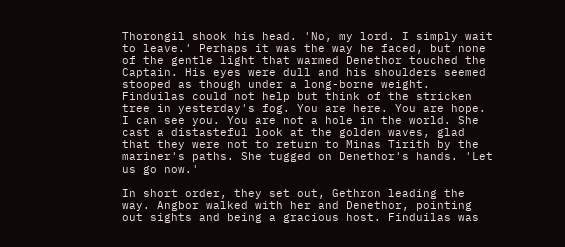Thorongil shook his head. 'No, my lord. I simply wait to leave.' Perhaps it was the way he faced, but none of the gentle light that warmed Denethor touched the Captain. His eyes were dull and his shoulders seemed stooped as though under a long-borne weight. Finduilas could not help but think of the stricken tree in yesterday's fog. You are here. You are hope. I can see you. You are not a hole in the world. She cast a distasteful look at the golden waves, glad that they were not to return to Minas Tirith by the mariner's paths. She tugged on Denethor's hands. 'Let us go now.'

In short order, they set out, Gethron leading the way. Angbor walked with her and Denethor, pointing out sights and being a gracious host. Finduilas was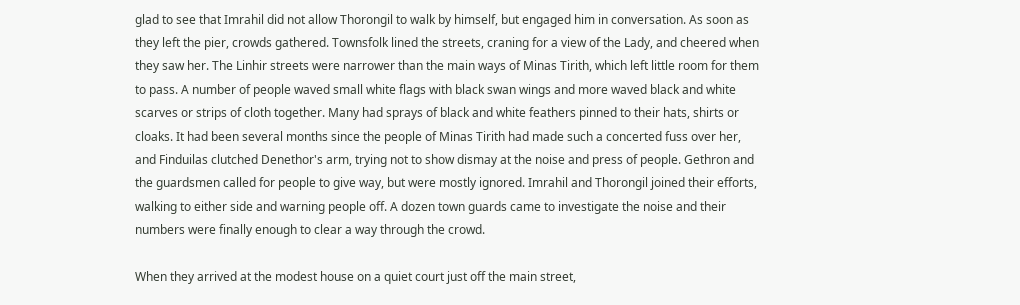glad to see that Imrahil did not allow Thorongil to walk by himself, but engaged him in conversation. As soon as they left the pier, crowds gathered. Townsfolk lined the streets, craning for a view of the Lady, and cheered when they saw her. The Linhir streets were narrower than the main ways of Minas Tirith, which left little room for them to pass. A number of people waved small white flags with black swan wings and more waved black and white scarves or strips of cloth together. Many had sprays of black and white feathers pinned to their hats, shirts or cloaks. It had been several months since the people of Minas Tirith had made such a concerted fuss over her, and Finduilas clutched Denethor's arm, trying not to show dismay at the noise and press of people. Gethron and the guardsmen called for people to give way, but were mostly ignored. Imrahil and Thorongil joined their efforts, walking to either side and warning people off. A dozen town guards came to investigate the noise and their numbers were finally enough to clear a way through the crowd.

When they arrived at the modest house on a quiet court just off the main street,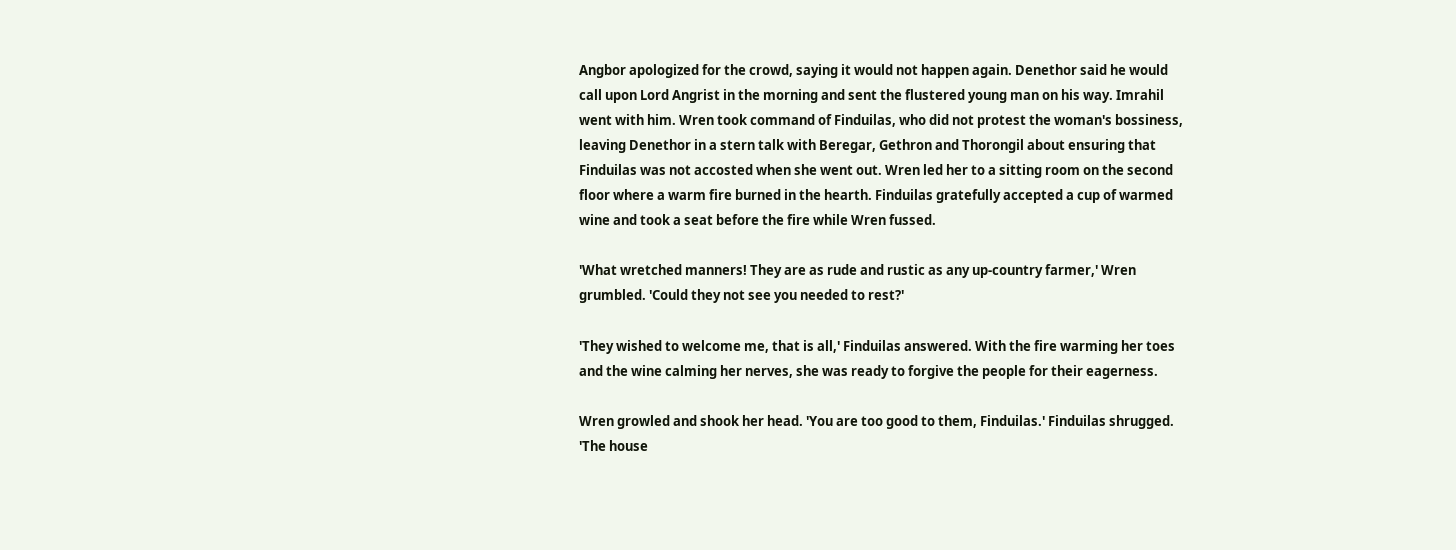Angbor apologized for the crowd, saying it would not happen again. Denethor said he would call upon Lord Angrist in the morning and sent the flustered young man on his way. Imrahil went with him. Wren took command of Finduilas, who did not protest the woman's bossiness, leaving Denethor in a stern talk with Beregar, Gethron and Thorongil about ensuring that Finduilas was not accosted when she went out. Wren led her to a sitting room on the second floor where a warm fire burned in the hearth. Finduilas gratefully accepted a cup of warmed wine and took a seat before the fire while Wren fussed.

'What wretched manners! They are as rude and rustic as any up-country farmer,' Wren grumbled. 'Could they not see you needed to rest?'

'They wished to welcome me, that is all,' Finduilas answered. With the fire warming her toes and the wine calming her nerves, she was ready to forgive the people for their eagerness.

Wren growled and shook her head. 'You are too good to them, Finduilas.' Finduilas shrugged. 'The house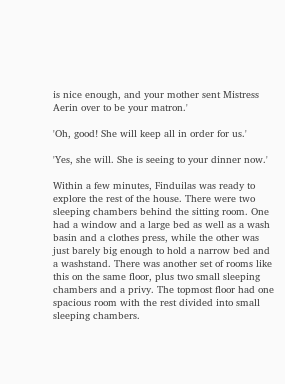is nice enough, and your mother sent Mistress Aerin over to be your matron.'

'Oh, good! She will keep all in order for us.'

'Yes, she will. She is seeing to your dinner now.'

Within a few minutes, Finduilas was ready to explore the rest of the house. There were two sleeping chambers behind the sitting room. One had a window and a large bed as well as a wash basin and a clothes press, while the other was just barely big enough to hold a narrow bed and a washstand. There was another set of rooms like this on the same floor, plus two small sleeping chambers and a privy. The topmost floor had one spacious room with the rest divided into small sleeping chambers.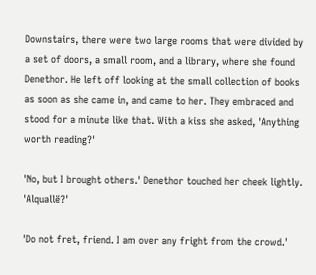Downstairs, there were two large rooms that were divided by a set of doors, a small room, and a library, where she found Denethor. He left off looking at the small collection of books as soon as she came in, and came to her. They embraced and stood for a minute like that. With a kiss she asked, 'Anything worth reading?'

'No, but I brought others.' Denethor touched her cheek lightly. 'Alquallë?'

'Do not fret, friend. I am over any fright from the crowd.'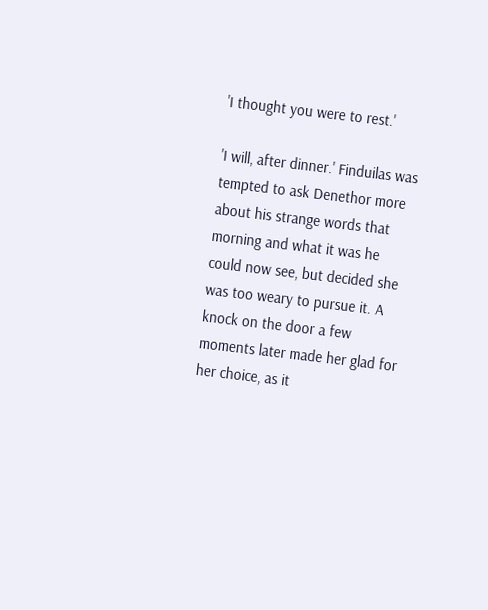'I thought you were to rest.'

'I will, after dinner.' Finduilas was tempted to ask Denethor more about his strange words that morning and what it was he could now see, but decided she was too weary to pursue it. A knock on the door a few moments later made her glad for her choice, as it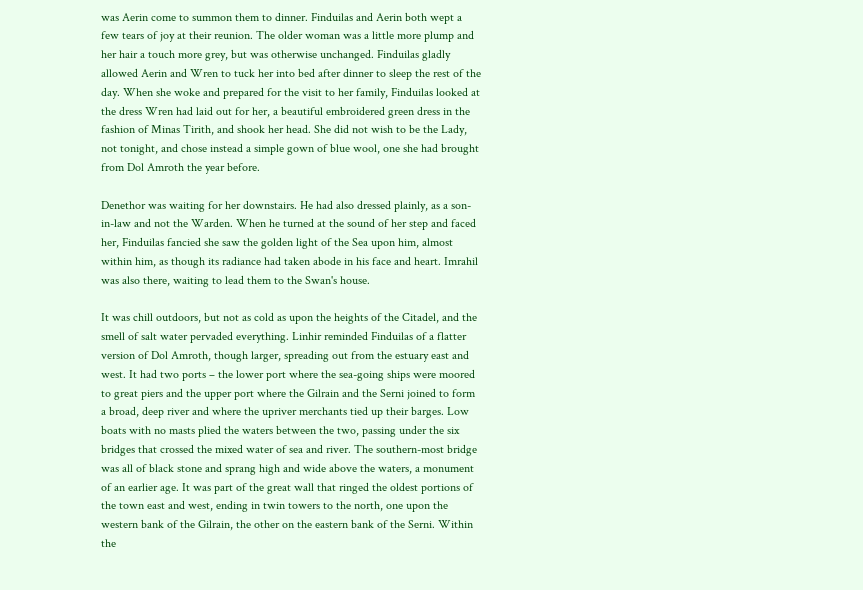was Aerin come to summon them to dinner. Finduilas and Aerin both wept a few tears of joy at their reunion. The older woman was a little more plump and her hair a touch more grey, but was otherwise unchanged. Finduilas gladly allowed Aerin and Wren to tuck her into bed after dinner to sleep the rest of the day. When she woke and prepared for the visit to her family, Finduilas looked at the dress Wren had laid out for her, a beautiful embroidered green dress in the fashion of Minas Tirith, and shook her head. She did not wish to be the Lady, not tonight, and chose instead a simple gown of blue wool, one she had brought from Dol Amroth the year before.

Denethor was waiting for her downstairs. He had also dressed plainly, as a son-in-law and not the Warden. When he turned at the sound of her step and faced her, Finduilas fancied she saw the golden light of the Sea upon him, almost within him, as though its radiance had taken abode in his face and heart. Imrahil was also there, waiting to lead them to the Swan's house.

It was chill outdoors, but not as cold as upon the heights of the Citadel, and the smell of salt water pervaded everything. Linhir reminded Finduilas of a flatter version of Dol Amroth, though larger, spreading out from the estuary east and west. It had two ports – the lower port where the sea-going ships were moored to great piers and the upper port where the Gilrain and the Serni joined to form a broad, deep river and where the upriver merchants tied up their barges. Low boats with no masts plied the waters between the two, passing under the six bridges that crossed the mixed water of sea and river. The southern-most bridge was all of black stone and sprang high and wide above the waters, a monument of an earlier age. It was part of the great wall that ringed the oldest portions of the town east and west, ending in twin towers to the north, one upon the western bank of the Gilrain, the other on the eastern bank of the Serni. Within the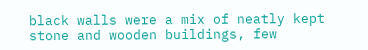black walls were a mix of neatly kept stone and wooden buildings, few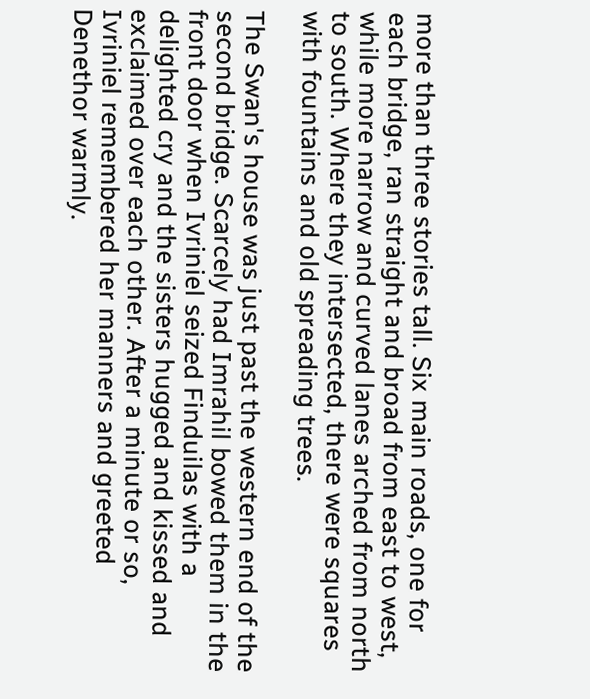more than three stories tall. Six main roads, one for each bridge, ran straight and broad from east to west, while more narrow and curved lanes arched from north to south. Where they intersected, there were squares with fountains and old spreading trees.

The Swan's house was just past the western end of the second bridge. Scarcely had Imrahil bowed them in the front door when Ivriniel seized Finduilas with a delighted cry and the sisters hugged and kissed and exclaimed over each other. After a minute or so, Ivriniel remembered her manners and greeted Denethor warmly.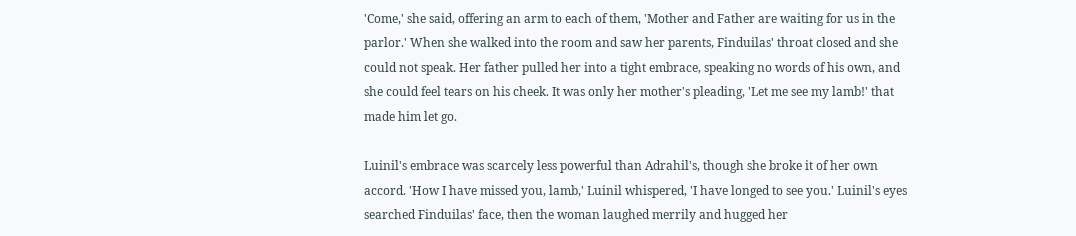'Come,' she said, offering an arm to each of them, 'Mother and Father are waiting for us in the parlor.' When she walked into the room and saw her parents, Finduilas' throat closed and she could not speak. Her father pulled her into a tight embrace, speaking no words of his own, and she could feel tears on his cheek. It was only her mother's pleading, 'Let me see my lamb!' that made him let go.

Luinil's embrace was scarcely less powerful than Adrahil's, though she broke it of her own accord. 'How I have missed you, lamb,' Luinil whispered, 'I have longed to see you.' Luinil's eyes searched Finduilas' face, then the woman laughed merrily and hugged her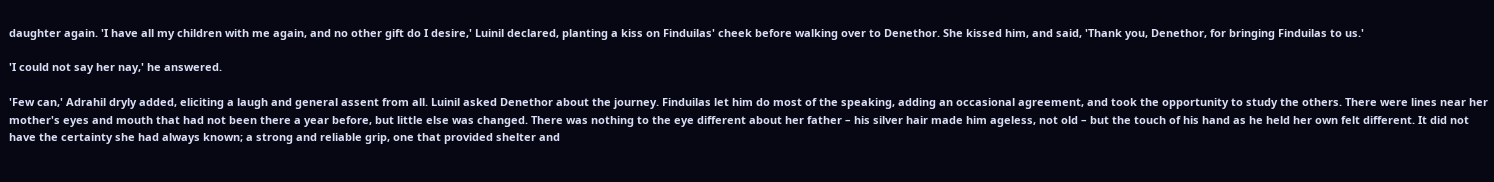daughter again. 'I have all my children with me again, and no other gift do I desire,' Luinil declared, planting a kiss on Finduilas' cheek before walking over to Denethor. She kissed him, and said, 'Thank you, Denethor, for bringing Finduilas to us.'

'I could not say her nay,' he answered.

'Few can,' Adrahil dryly added, eliciting a laugh and general assent from all. Luinil asked Denethor about the journey. Finduilas let him do most of the speaking, adding an occasional agreement, and took the opportunity to study the others. There were lines near her mother's eyes and mouth that had not been there a year before, but little else was changed. There was nothing to the eye different about her father – his silver hair made him ageless, not old – but the touch of his hand as he held her own felt different. It did not have the certainty she had always known; a strong and reliable grip, one that provided shelter and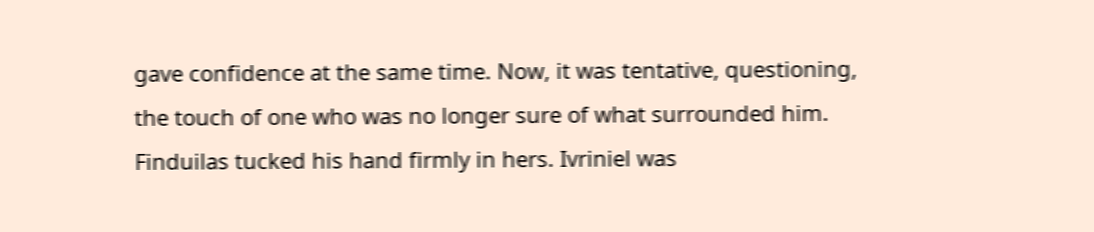gave confidence at the same time. Now, it was tentative, questioning, the touch of one who was no longer sure of what surrounded him. Finduilas tucked his hand firmly in hers. Ivriniel was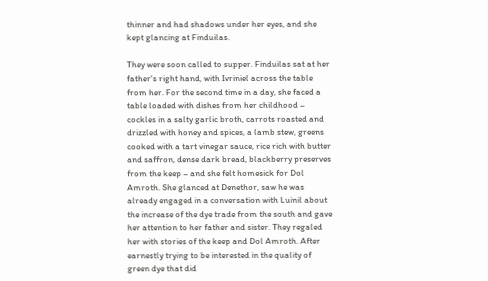thinner and had shadows under her eyes, and she kept glancing at Finduilas.

They were soon called to supper. Finduilas sat at her father's right hand, with Ivriniel across the table from her. For the second time in a day, she faced a table loaded with dishes from her childhood – cockles in a salty garlic broth, carrots roasted and drizzled with honey and spices, a lamb stew, greens cooked with a tart vinegar sauce, rice rich with butter and saffron, dense dark bread, blackberry preserves from the keep – and she felt homesick for Dol Amroth. She glanced at Denethor, saw he was already engaged in a conversation with Luinil about the increase of the dye trade from the south and gave her attention to her father and sister. They regaled her with stories of the keep and Dol Amroth. After earnestly trying to be interested in the quality of green dye that did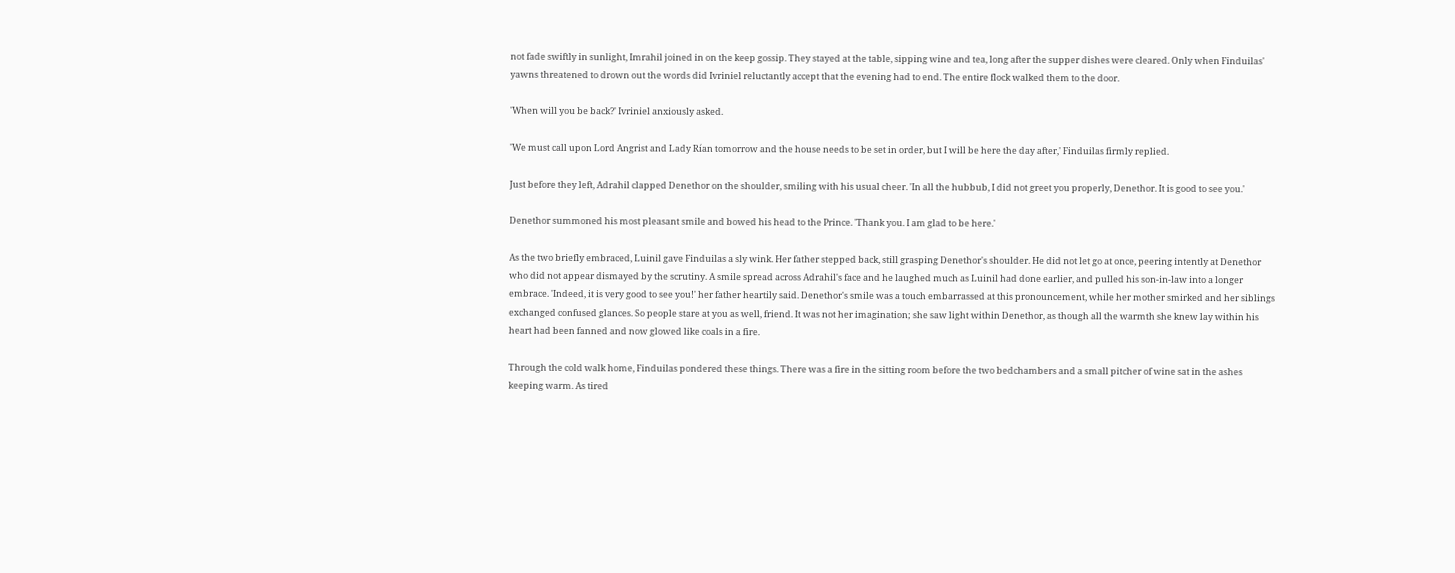not fade swiftly in sunlight, Imrahil joined in on the keep gossip. They stayed at the table, sipping wine and tea, long after the supper dishes were cleared. Only when Finduilas' yawns threatened to drown out the words did Ivriniel reluctantly accept that the evening had to end. The entire flock walked them to the door.

'When will you be back?' Ivriniel anxiously asked.

'We must call upon Lord Angrist and Lady Rían tomorrow and the house needs to be set in order, but I will be here the day after,' Finduilas firmly replied.

Just before they left, Adrahil clapped Denethor on the shoulder, smiling with his usual cheer. 'In all the hubbub, I did not greet you properly, Denethor. It is good to see you.'

Denethor summoned his most pleasant smile and bowed his head to the Prince. 'Thank you. I am glad to be here.'

As the two briefly embraced, Luinil gave Finduilas a sly wink. Her father stepped back, still grasping Denethor's shoulder. He did not let go at once, peering intently at Denethor who did not appear dismayed by the scrutiny. A smile spread across Adrahil's face and he laughed much as Luinil had done earlier, and pulled his son-in-law into a longer embrace. 'Indeed, it is very good to see you!' her father heartily said. Denethor's smile was a touch embarrassed at this pronouncement, while her mother smirked and her siblings exchanged confused glances. So people stare at you as well, friend. It was not her imagination; she saw light within Denethor, as though all the warmth she knew lay within his heart had been fanned and now glowed like coals in a fire.

Through the cold walk home, Finduilas pondered these things. There was a fire in the sitting room before the two bedchambers and a small pitcher of wine sat in the ashes keeping warm. As tired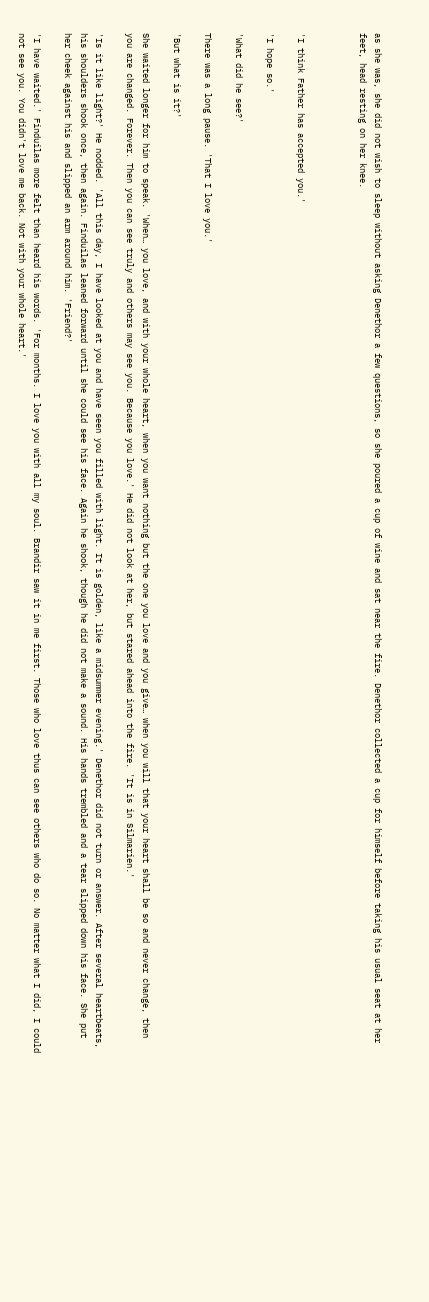as she was, she did not wish to sleep without asking Denethor a few questions, so she poured a cup of wine and sat near the fire. Denethor collected a cup for himself before taking his usual seat at her feet, head resting on her knee.



'I think Father has accepted you.'

'I hope so.'

'What did he see?'

There was a long pause. 'That I love you.'

'But what is it?'

She waited longer for him to speak. 'When… you love, and with your whole heart, when you want nothing but the one you love and you give… when you will that your heart shall be so and never change, then you are changed. Forever. Then you can see truly and others may see you. Because you love.' He did not look at her, but stared ahead into the fire. 'It is in Silmarien.'

'Is it like light?' He nodded. 'All this day, I have looked at you and have seen you filled with light. It is golden, like a midsummer evening.' Denethor did not turn or answer. After several heartbeats, his shoulders shook once, then again. Finduilas leaned forward until she could see his face. Again he shook, though he did not make a sound. His hands trembled and a tear slipped down his face. She put her cheek against his and slipped an arm around him. 'Friend?'

'I have waited.' Finduilas more felt than heard his words. 'For months. I love you with all my soul. Brandir saw it in me first. Those who love thus can see others who do so. No matter what I did, I could not see you. You didn't love me back. Not with your whole heart.'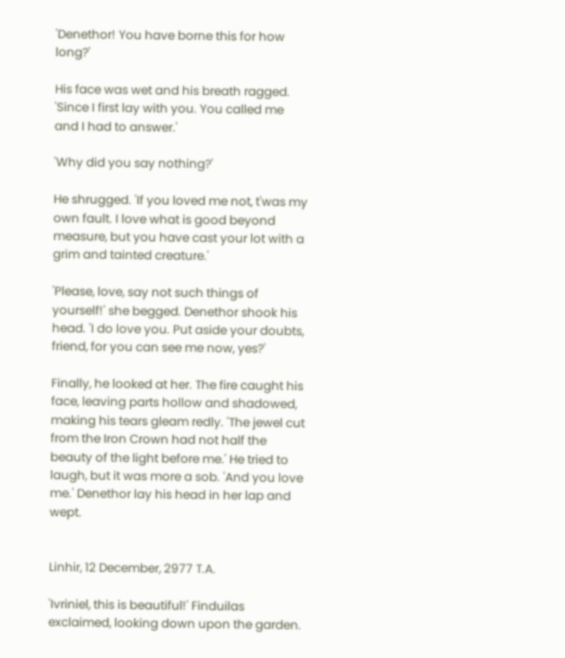'Denethor! You have borne this for how long?'

His face was wet and his breath ragged. 'Since I first lay with you. You called me and I had to answer.'

'Why did you say nothing?'

He shrugged. 'If you loved me not, t'was my own fault. I love what is good beyond measure, but you have cast your lot with a grim and tainted creature.'

'Please, love, say not such things of yourself!' she begged. Denethor shook his head. 'I do love you. Put aside your doubts, friend, for you can see me now, yes?'

Finally, he looked at her. The fire caught his face, leaving parts hollow and shadowed, making his tears gleam redly. 'The jewel cut from the Iron Crown had not half the beauty of the light before me.' He tried to laugh, but it was more a sob. 'And you love me.' Denethor lay his head in her lap and wept.


Linhir, 12 December, 2977 T.A.

'Ivriniel, this is beautiful!' Finduilas exclaimed, looking down upon the garden.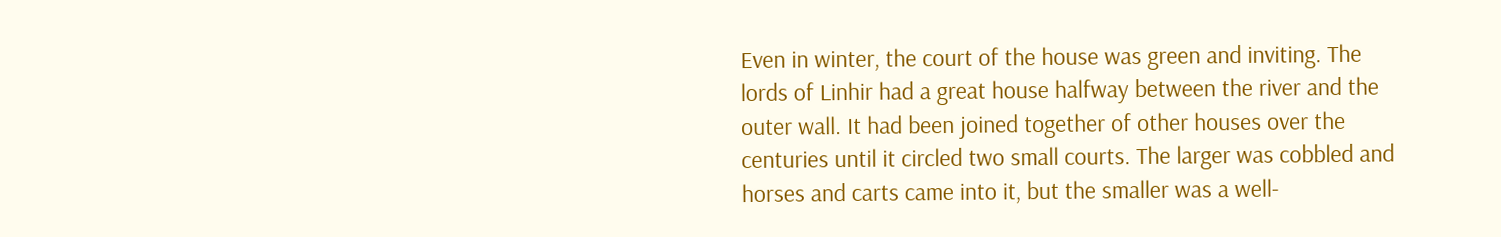Even in winter, the court of the house was green and inviting. The lords of Linhir had a great house halfway between the river and the outer wall. It had been joined together of other houses over the centuries until it circled two small courts. The larger was cobbled and horses and carts came into it, but the smaller was a well-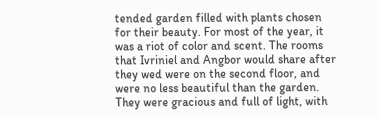tended garden filled with plants chosen for their beauty. For most of the year, it was a riot of color and scent. The rooms that Ivriniel and Angbor would share after they wed were on the second floor, and were no less beautiful than the garden. They were gracious and full of light, with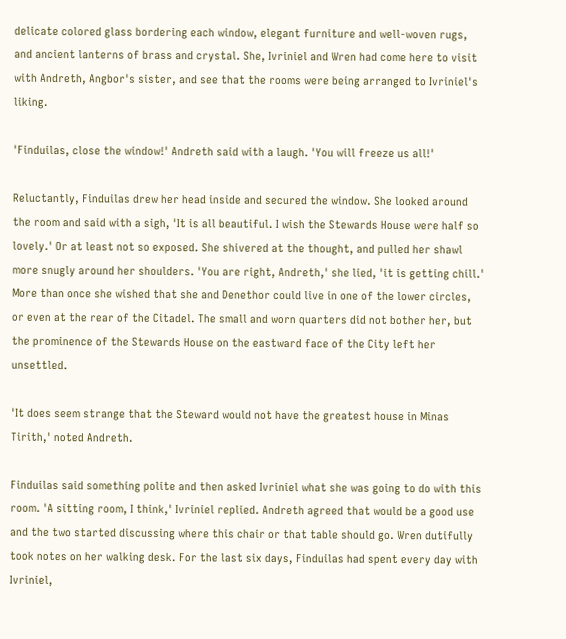delicate colored glass bordering each window, elegant furniture and well-woven rugs, and ancient lanterns of brass and crystal. She, Ivriniel and Wren had come here to visit with Andreth, Angbor's sister, and see that the rooms were being arranged to Ivriniel's liking.

'Finduilas, close the window!' Andreth said with a laugh. 'You will freeze us all!'

Reluctantly, Finduilas drew her head inside and secured the window. She looked around the room and said with a sigh, 'It is all beautiful. I wish the Stewards House were half so lovely.' Or at least not so exposed. She shivered at the thought, and pulled her shawl more snugly around her shoulders. 'You are right, Andreth,' she lied, 'it is getting chill.' More than once she wished that she and Denethor could live in one of the lower circles, or even at the rear of the Citadel. The small and worn quarters did not bother her, but the prominence of the Stewards House on the eastward face of the City left her unsettled.

'It does seem strange that the Steward would not have the greatest house in Minas Tirith,' noted Andreth.

Finduilas said something polite and then asked Ivriniel what she was going to do with this room. 'A sitting room, I think,' Ivriniel replied. Andreth agreed that would be a good use and the two started discussing where this chair or that table should go. Wren dutifully took notes on her walking desk. For the last six days, Finduilas had spent every day with Ivriniel,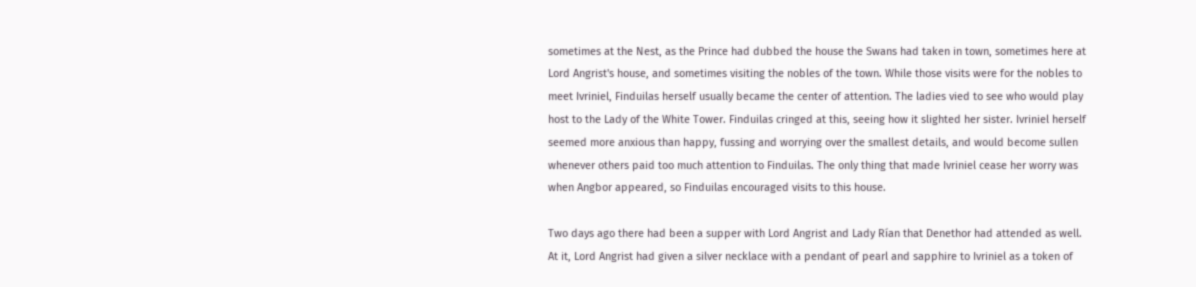sometimes at the Nest, as the Prince had dubbed the house the Swans had taken in town, sometimes here at Lord Angrist's house, and sometimes visiting the nobles of the town. While those visits were for the nobles to meet Ivriniel, Finduilas herself usually became the center of attention. The ladies vied to see who would play host to the Lady of the White Tower. Finduilas cringed at this, seeing how it slighted her sister. Ivriniel herself seemed more anxious than happy, fussing and worrying over the smallest details, and would become sullen whenever others paid too much attention to Finduilas. The only thing that made Ivriniel cease her worry was when Angbor appeared, so Finduilas encouraged visits to this house.

Two days ago there had been a supper with Lord Angrist and Lady Rían that Denethor had attended as well. At it, Lord Angrist had given a silver necklace with a pendant of pearl and sapphire to Ivriniel as a token of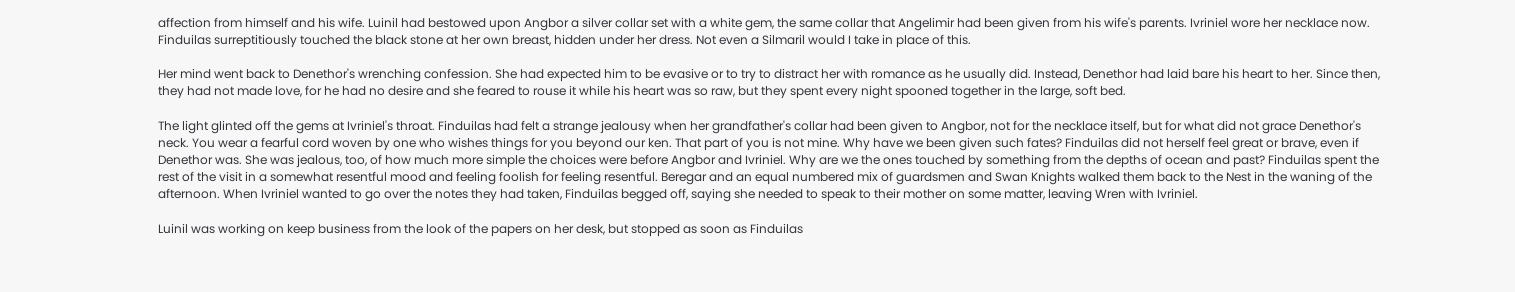affection from himself and his wife. Luinil had bestowed upon Angbor a silver collar set with a white gem, the same collar that Angelimir had been given from his wife's parents. Ivriniel wore her necklace now. Finduilas surreptitiously touched the black stone at her own breast, hidden under her dress. Not even a Silmaril would I take in place of this.

Her mind went back to Denethor's wrenching confession. She had expected him to be evasive or to try to distract her with romance as he usually did. Instead, Denethor had laid bare his heart to her. Since then, they had not made love, for he had no desire and she feared to rouse it while his heart was so raw, but they spent every night spooned together in the large, soft bed.

The light glinted off the gems at Ivriniel's throat. Finduilas had felt a strange jealousy when her grandfather's collar had been given to Angbor, not for the necklace itself, but for what did not grace Denethor's neck. You wear a fearful cord woven by one who wishes things for you beyond our ken. That part of you is not mine. Why have we been given such fates? Finduilas did not herself feel great or brave, even if Denethor was. She was jealous, too, of how much more simple the choices were before Angbor and Ivriniel. Why are we the ones touched by something from the depths of ocean and past? Finduilas spent the rest of the visit in a somewhat resentful mood and feeling foolish for feeling resentful. Beregar and an equal numbered mix of guardsmen and Swan Knights walked them back to the Nest in the waning of the afternoon. When Ivriniel wanted to go over the notes they had taken, Finduilas begged off, saying she needed to speak to their mother on some matter, leaving Wren with Ivriniel.

Luinil was working on keep business from the look of the papers on her desk, but stopped as soon as Finduilas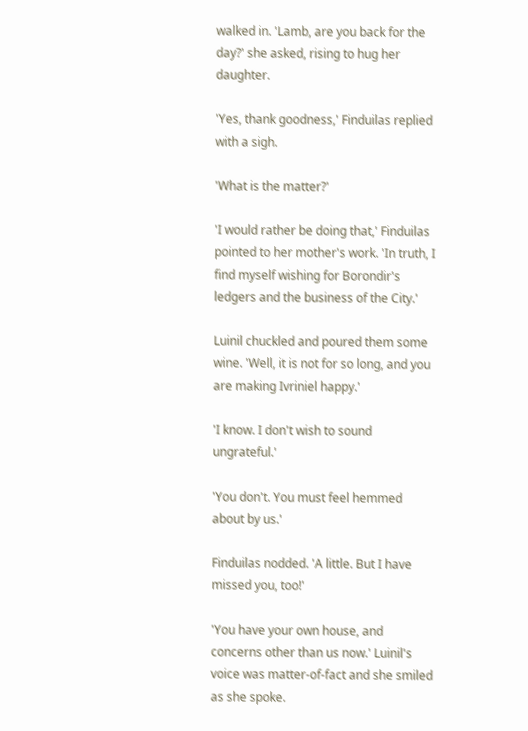walked in. 'Lamb, are you back for the day?' she asked, rising to hug her daughter.

'Yes, thank goodness,' Finduilas replied with a sigh.

'What is the matter?'

'I would rather be doing that,' Finduilas pointed to her mother's work. 'In truth, I find myself wishing for Borondir's ledgers and the business of the City.'

Luinil chuckled and poured them some wine. 'Well, it is not for so long, and you are making Ivriniel happy.'

'I know. I don't wish to sound ungrateful.'

'You don't. You must feel hemmed about by us.'

Finduilas nodded. 'A little. But I have missed you, too!'

'You have your own house, and concerns other than us now.' Luinil's voice was matter-of-fact and she smiled as she spoke.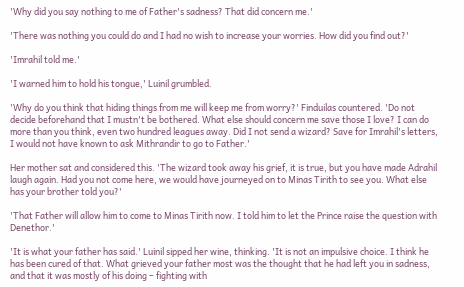'Why did you say nothing to me of Father's sadness? That did concern me.'

'There was nothing you could do and I had no wish to increase your worries. How did you find out?'

'Imrahil told me.'

'I warned him to hold his tongue,' Luinil grumbled.

'Why do you think that hiding things from me will keep me from worry?' Finduilas countered. 'Do not decide beforehand that I mustn't be bothered. What else should concern me save those I love? I can do more than you think, even two hundred leagues away. Did I not send a wizard? Save for Imrahil's letters, I would not have known to ask Mithrandir to go to Father.'

Her mother sat and considered this. 'The wizard took away his grief, it is true, but you have made Adrahil laugh again. Had you not come here, we would have journeyed on to Minas Tirith to see you. What else has your brother told you?'

'That Father will allow him to come to Minas Tirith now. I told him to let the Prince raise the question with Denethor.'

'It is what your father has said.' Luinil sipped her wine, thinking. 'It is not an impulsive choice. I think he has been cured of that. What grieved your father most was the thought that he had left you in sadness, and that it was mostly of his doing – fighting with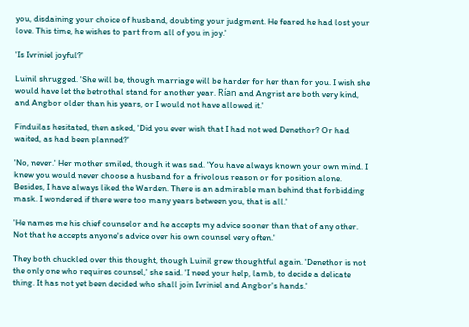you, disdaining your choice of husband, doubting your judgment. He feared he had lost your love. This time, he wishes to part from all of you in joy.'

'Is Ivriniel joyful?'

Luinil shrugged. 'She will be, though marriage will be harder for her than for you. I wish she would have let the betrothal stand for another year. Rían and Angrist are both very kind, and Angbor older than his years, or I would not have allowed it.'

Finduilas hesitated, then asked, 'Did you ever wish that I had not wed Denethor? Or had waited, as had been planned?'

'No, never.' Her mother smiled, though it was sad. 'You have always known your own mind. I knew you would never choose a husband for a frivolous reason or for position alone. Besides, I have always liked the Warden. There is an admirable man behind that forbidding mask. I wondered if there were too many years between you, that is all.'

'He names me his chief counselor and he accepts my advice sooner than that of any other. Not that he accepts anyone's advice over his own counsel very often.'

They both chuckled over this thought, though Luinil grew thoughtful again. 'Denethor is not the only one who requires counsel,' she said. 'I need your help, lamb, to decide a delicate thing. It has not yet been decided who shall join Ivriniel and Angbor's hands.'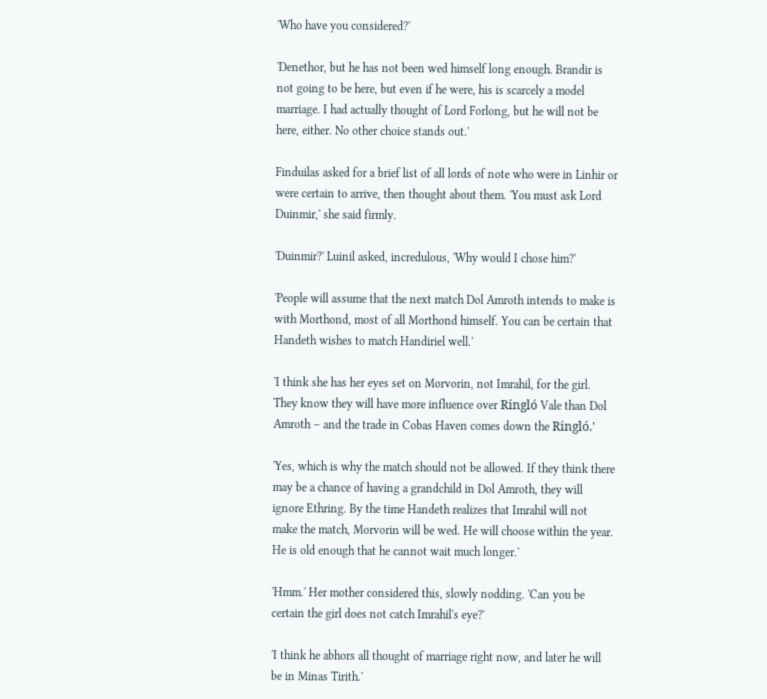'Who have you considered?'

'Denethor, but he has not been wed himself long enough. Brandir is not going to be here, but even if he were, his is scarcely a model marriage. I had actually thought of Lord Forlong, but he will not be here, either. No other choice stands out.'

Finduilas asked for a brief list of all lords of note who were in Linhir or were certain to arrive, then thought about them. 'You must ask Lord Duinmir,' she said firmly.

'Duinmir?' Luinil asked, incredulous, 'Why would I chose him?'

'People will assume that the next match Dol Amroth intends to make is with Morthond, most of all Morthond himself. You can be certain that Handeth wishes to match Handiriel well.'

'I think she has her eyes set on Morvorin, not Imrahil, for the girl. They know they will have more influence over Ringló Vale than Dol Amroth – and the trade in Cobas Haven comes down the Ringló.'

'Yes, which is why the match should not be allowed. If they think there may be a chance of having a grandchild in Dol Amroth, they will ignore Ethring. By the time Handeth realizes that Imrahil will not make the match, Morvorin will be wed. He will choose within the year. He is old enough that he cannot wait much longer.'

'Hmm.' Her mother considered this, slowly nodding. 'Can you be certain the girl does not catch Imrahil's eye?'

'I think he abhors all thought of marriage right now, and later he will be in Minas Tirith.'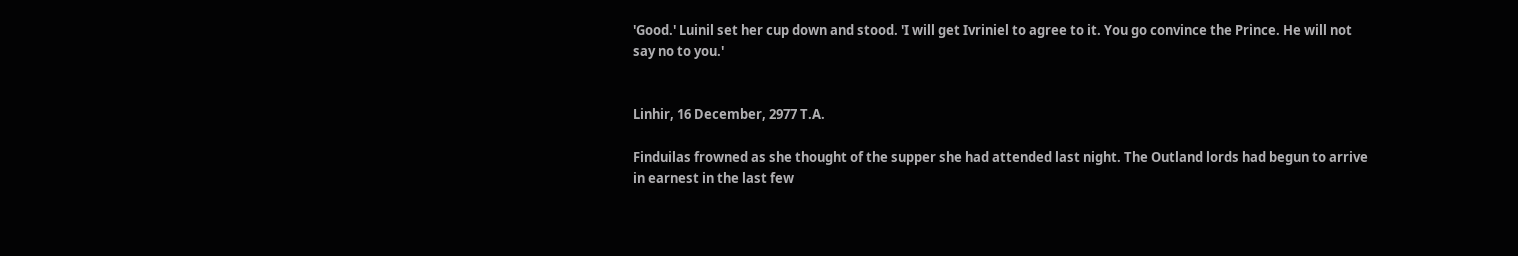'Good.' Luinil set her cup down and stood. 'I will get Ivriniel to agree to it. You go convince the Prince. He will not say no to you.'


Linhir, 16 December, 2977 T.A.

Finduilas frowned as she thought of the supper she had attended last night. The Outland lords had begun to arrive in earnest in the last few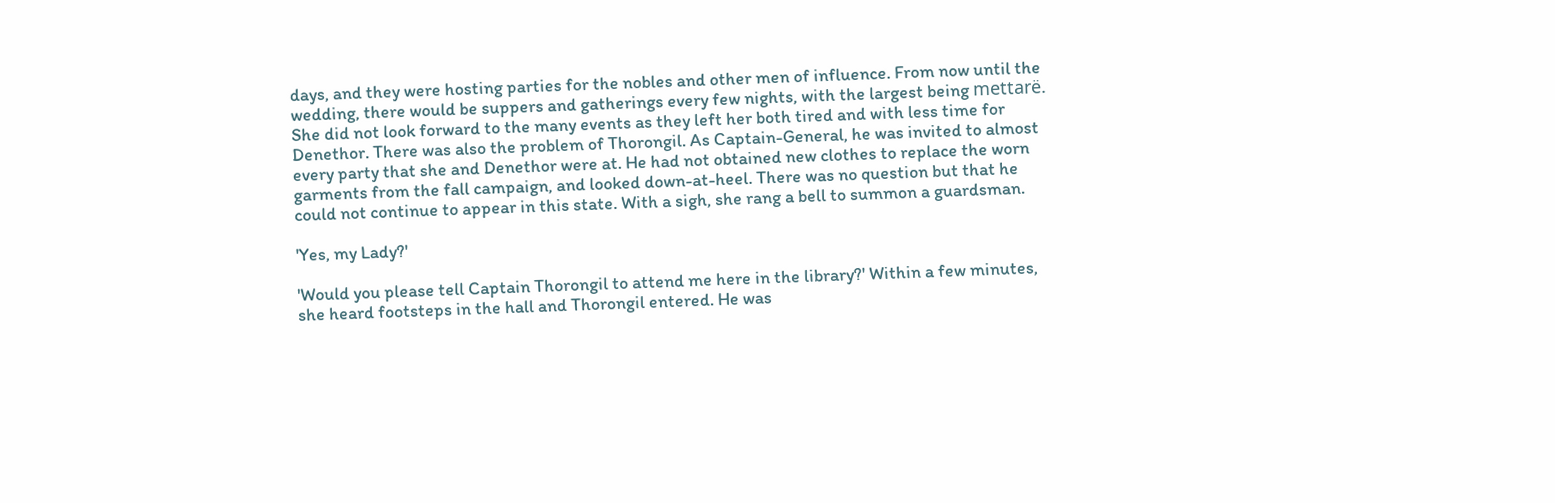days, and they were hosting parties for the nobles and other men of influence. From now until the wedding, there would be suppers and gatherings every few nights, with the largest being mettarë. She did not look forward to the many events as they left her both tired and with less time for Denethor. There was also the problem of Thorongil. As Captain-General, he was invited to almost every party that she and Denethor were at. He had not obtained new clothes to replace the worn garments from the fall campaign, and looked down-at-heel. There was no question but that he could not continue to appear in this state. With a sigh, she rang a bell to summon a guardsman.

'Yes, my Lady?'

'Would you please tell Captain Thorongil to attend me here in the library?' Within a few minutes, she heard footsteps in the hall and Thorongil entered. He was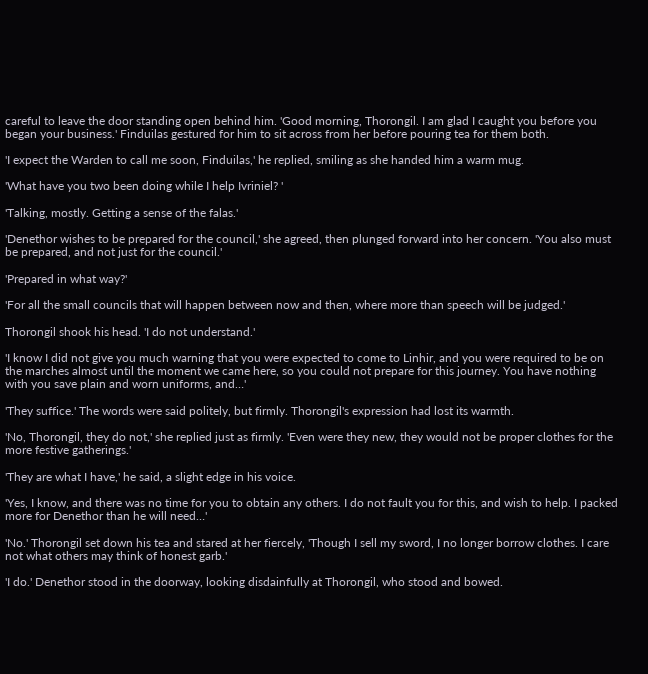careful to leave the door standing open behind him. 'Good morning, Thorongil. I am glad I caught you before you began your business.' Finduilas gestured for him to sit across from her before pouring tea for them both.

'I expect the Warden to call me soon, Finduilas,' he replied, smiling as she handed him a warm mug.

'What have you two been doing while I help Ivriniel? '

'Talking, mostly. Getting a sense of the falas.'

'Denethor wishes to be prepared for the council,' she agreed, then plunged forward into her concern. 'You also must be prepared, and not just for the council.'

'Prepared in what way?'

'For all the small councils that will happen between now and then, where more than speech will be judged.'

Thorongil shook his head. 'I do not understand.'

'I know I did not give you much warning that you were expected to come to Linhir, and you were required to be on the marches almost until the moment we came here, so you could not prepare for this journey. You have nothing with you save plain and worn uniforms, and…'

'They suffice.' The words were said politely, but firmly. Thorongil's expression had lost its warmth.

'No, Thorongil, they do not,' she replied just as firmly. 'Even were they new, they would not be proper clothes for the more festive gatherings.'

'They are what I have,' he said, a slight edge in his voice.

'Yes, I know, and there was no time for you to obtain any others. I do not fault you for this, and wish to help. I packed more for Denethor than he will need…'

'No.' Thorongil set down his tea and stared at her fiercely, 'Though I sell my sword, I no longer borrow clothes. I care not what others may think of honest garb.'

'I do.' Denethor stood in the doorway, looking disdainfully at Thorongil, who stood and bowed.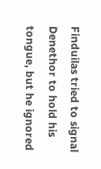Finduilas tried to signal Denethor to hold his tongue, but he ignored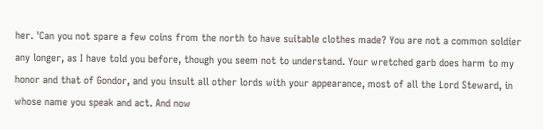her. 'Can you not spare a few coins from the north to have suitable clothes made? You are not a common soldier any longer, as I have told you before, though you seem not to understand. Your wretched garb does harm to my honor and that of Gondor, and you insult all other lords with your appearance, most of all the Lord Steward, in whose name you speak and act. And now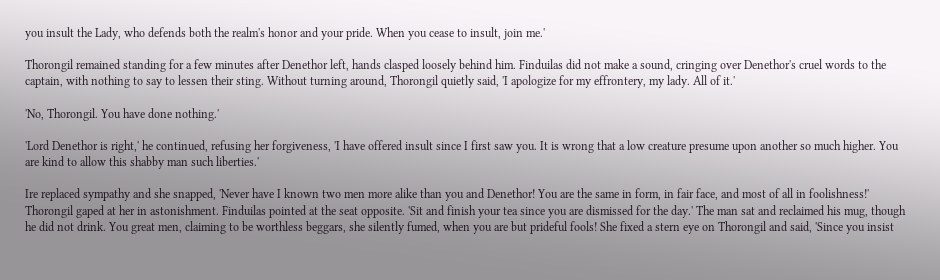you insult the Lady, who defends both the realm's honor and your pride. When you cease to insult, join me.'

Thorongil remained standing for a few minutes after Denethor left, hands clasped loosely behind him. Finduilas did not make a sound, cringing over Denethor's cruel words to the captain, with nothing to say to lessen their sting. Without turning around, Thorongil quietly said, 'I apologize for my effrontery, my lady. All of it.'

'No, Thorongil. You have done nothing.'

'Lord Denethor is right,' he continued, refusing her forgiveness, 'I have offered insult since I first saw you. It is wrong that a low creature presume upon another so much higher. You are kind to allow this shabby man such liberties.'

Ire replaced sympathy and she snapped, 'Never have I known two men more alike than you and Denethor! You are the same in form, in fair face, and most of all in foolishness!' Thorongil gaped at her in astonishment. Finduilas pointed at the seat opposite. 'Sit and finish your tea since you are dismissed for the day.' The man sat and reclaimed his mug, though he did not drink. You great men, claiming to be worthless beggars, she silently fumed, when you are but prideful fools! She fixed a stern eye on Thorongil and said, 'Since you insist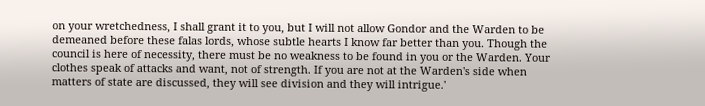on your wretchedness, I shall grant it to you, but I will not allow Gondor and the Warden to be demeaned before these falas lords, whose subtle hearts I know far better than you. Though the council is here of necessity, there must be no weakness to be found in you or the Warden. Your clothes speak of attacks and want, not of strength. If you are not at the Warden's side when matters of state are discussed, they will see division and they will intrigue.'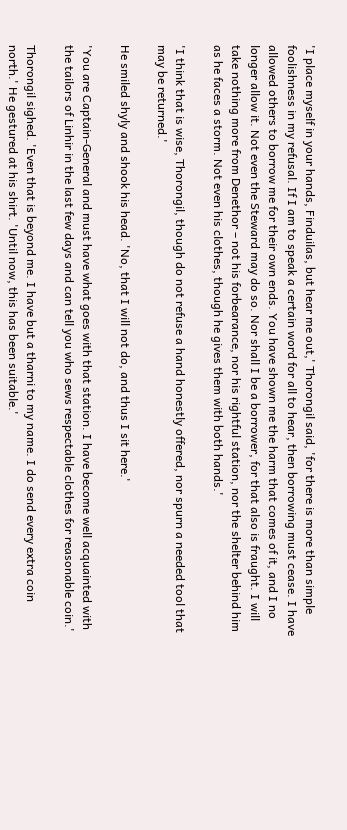'I place myself in your hands, Finduilas, but hear me out,' Thorongil said, 'for there is more than simple foolishness in my refusal. If I am to speak a certain word for all to hear, then borrowing must cease. I have allowed others to borrow me for their own ends. You have shown me the harm that comes of it, and I no longer allow it. Not even the Steward may do so. Nor shall I be a borrower, for that also is fraught. I will take nothing more from Denethor – not his forbearance, nor his rightful station, nor the shelter behind him as he faces a storm. Not even his clothes, though he gives them with both hands.'

'I think that is wise, Thorongil, though do not refuse a hand honestly offered, nor spurn a needed tool that may be returned.'

He smiled shyly and shook his head. 'No, that I will not do, and thus I sit here.'

'You are Captain-General and must have what goes with that station. I have become well acquainted with the tailors of Linhir in the last few days and can tell you who sews respectable clothes for reasonable coin.'

Thorongil sighed. 'Even that is beyond me. I have but a tharni to my name. I do send every extra coin north.' He gestured at his shirt. 'Until now, this has been suitable.'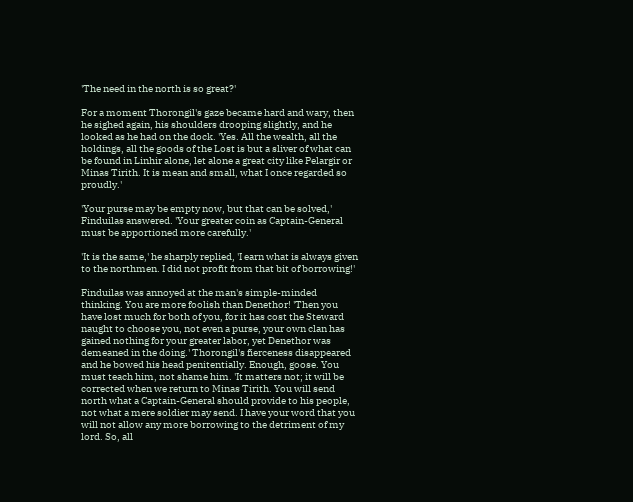'The need in the north is so great?'

For a moment Thorongil's gaze became hard and wary, then he sighed again, his shoulders drooping slightly, and he looked as he had on the dock. 'Yes. All the wealth, all the holdings, all the goods of the Lost is but a sliver of what can be found in Linhir alone, let alone a great city like Pelargir or Minas Tirith. It is mean and small, what I once regarded so proudly.'

'Your purse may be empty now, but that can be solved,' Finduilas answered. 'Your greater coin as Captain-General must be apportioned more carefully.'

'It is the same,' he sharply replied, 'I earn what is always given to the northmen. I did not profit from that bit of borrowing!'

Finduilas was annoyed at the man's simple-minded thinking. You are more foolish than Denethor! 'Then you have lost much for both of you, for it has cost the Steward naught to choose you, not even a purse, your own clan has gained nothing for your greater labor, yet Denethor was demeaned in the doing.' Thorongil's fierceness disappeared and he bowed his head penitentially. Enough, goose. You must teach him, not shame him. 'It matters not; it will be corrected when we return to Minas Tirith. You will send north what a Captain-General should provide to his people, not what a mere soldier may send. I have your word that you will not allow any more borrowing to the detriment of my lord. So, all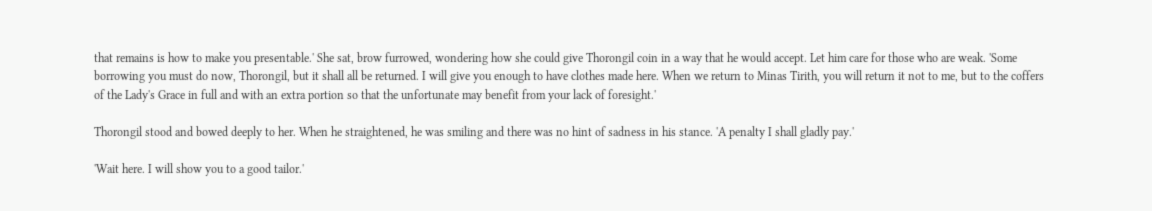that remains is how to make you presentable.' She sat, brow furrowed, wondering how she could give Thorongil coin in a way that he would accept. Let him care for those who are weak. 'Some borrowing you must do now, Thorongil, but it shall all be returned. I will give you enough to have clothes made here. When we return to Minas Tirith, you will return it not to me, but to the coffers of the Lady's Grace in full and with an extra portion so that the unfortunate may benefit from your lack of foresight.'

Thorongil stood and bowed deeply to her. When he straightened, he was smiling and there was no hint of sadness in his stance. 'A penalty I shall gladly pay.'

'Wait here. I will show you to a good tailor.'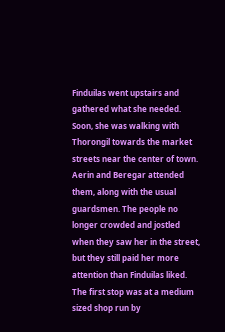Finduilas went upstairs and gathered what she needed. Soon, she was walking with Thorongil towards the market streets near the center of town. Aerin and Beregar attended them, along with the usual guardsmen. The people no longer crowded and jostled when they saw her in the street, but they still paid her more attention than Finduilas liked. The first stop was at a medium sized shop run by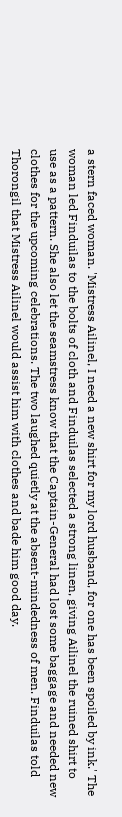a stern faced woman. 'Mistress Ailinel, I need a new shirt for my lord husband, for one has been spoiled by ink.' The woman led Finduilas to the bolts of cloth and Finduilas selected a strong linen, giving Ailinel the ruined shirt to use as a pattern. She also let the seamstress know that the Captain-General had lost some baggage and needed new clothes for the upcoming celebrations. The two laughed quietly at the absent-mindedness of men. Finduilas told Thorongil that Mistress Ailinel would assist him with clothes and bade him good day.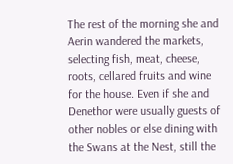The rest of the morning she and Aerin wandered the markets, selecting fish, meat, cheese, roots, cellared fruits and wine for the house. Even if she and Denethor were usually guests of other nobles or else dining with the Swans at the Nest, still the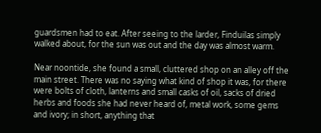guardsmen had to eat. After seeing to the larder, Finduilas simply walked about, for the sun was out and the day was almost warm.

Near noontide, she found a small, cluttered shop on an alley off the main street. There was no saying what kind of shop it was, for there were bolts of cloth, lanterns and small casks of oil, sacks of dried herbs and foods she had never heard of, metal work, some gems and ivory; in short, anything that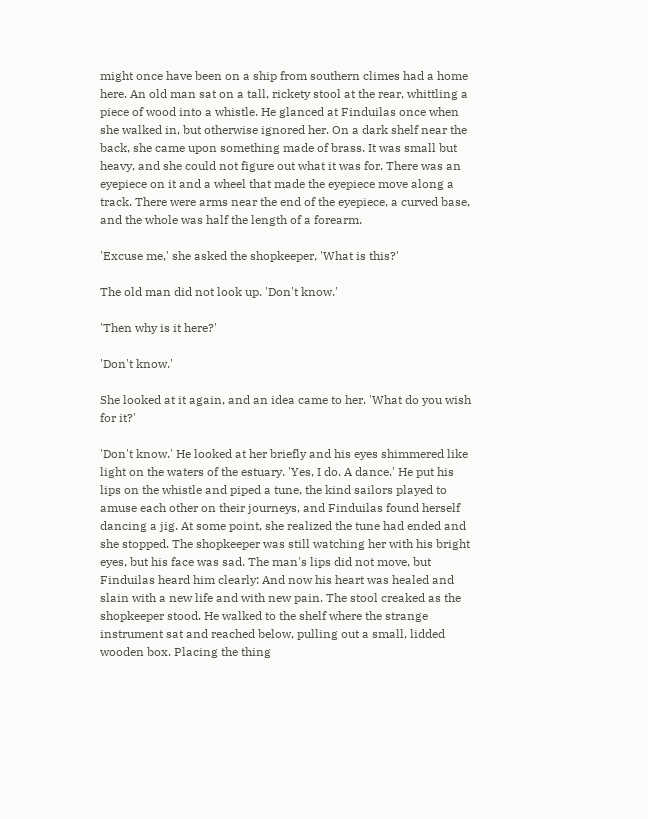might once have been on a ship from southern climes had a home here. An old man sat on a tall, rickety stool at the rear, whittling a piece of wood into a whistle. He glanced at Finduilas once when she walked in, but otherwise ignored her. On a dark shelf near the back, she came upon something made of brass. It was small but heavy, and she could not figure out what it was for. There was an eyepiece on it and a wheel that made the eyepiece move along a track. There were arms near the end of the eyepiece, a curved base, and the whole was half the length of a forearm.

'Excuse me,' she asked the shopkeeper, 'What is this?'

The old man did not look up. 'Don't know.'

'Then why is it here?'

'Don't know.'

She looked at it again, and an idea came to her. 'What do you wish for it?'

'Don't know.' He looked at her briefly and his eyes shimmered like light on the waters of the estuary. 'Yes, I do. A dance.' He put his lips on the whistle and piped a tune, the kind sailors played to amuse each other on their journeys, and Finduilas found herself dancing a jig. At some point, she realized the tune had ended and she stopped. The shopkeeper was still watching her with his bright eyes, but his face was sad. The man's lips did not move, but Finduilas heard him clearly: And now his heart was healed and slain with a new life and with new pain. The stool creaked as the shopkeeper stood. He walked to the shelf where the strange instrument sat and reached below, pulling out a small, lidded wooden box. Placing the thing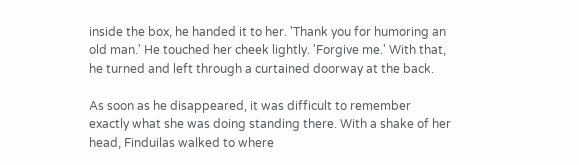inside the box, he handed it to her. 'Thank you for humoring an old man.' He touched her cheek lightly. 'Forgive me.' With that, he turned and left through a curtained doorway at the back.

As soon as he disappeared, it was difficult to remember exactly what she was doing standing there. With a shake of her head, Finduilas walked to where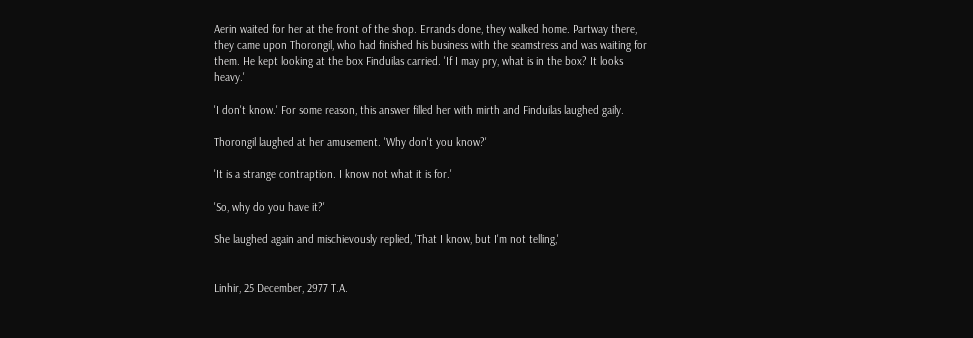Aerin waited for her at the front of the shop. Errands done, they walked home. Partway there, they came upon Thorongil, who had finished his business with the seamstress and was waiting for them. He kept looking at the box Finduilas carried. 'If I may pry, what is in the box? It looks heavy.'

'I don't know.' For some reason, this answer filled her with mirth and Finduilas laughed gaily.

Thorongil laughed at her amusement. 'Why don't you know?'

'It is a strange contraption. I know not what it is for.'

'So, why do you have it?'

She laughed again and mischievously replied, 'That I know, but I'm not telling,'


Linhir, 25 December, 2977 T.A.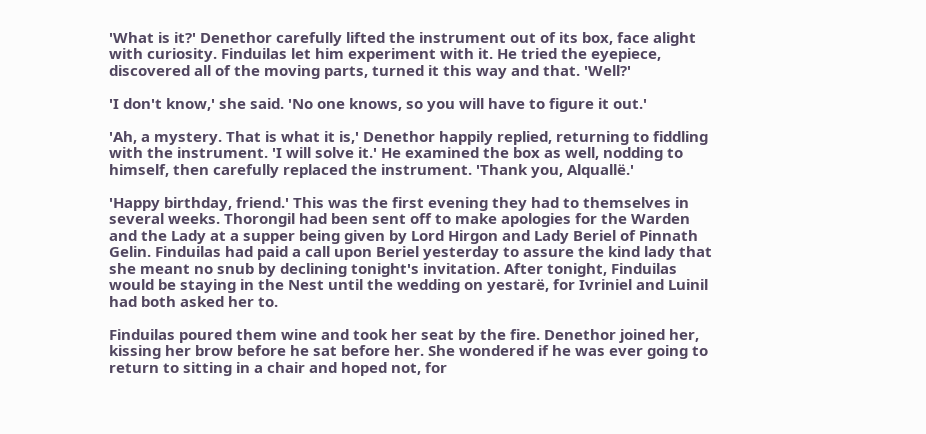'What is it?' Denethor carefully lifted the instrument out of its box, face alight with curiosity. Finduilas let him experiment with it. He tried the eyepiece, discovered all of the moving parts, turned it this way and that. 'Well?'

'I don't know,' she said. 'No one knows, so you will have to figure it out.'

'Ah, a mystery. That is what it is,' Denethor happily replied, returning to fiddling with the instrument. 'I will solve it.' He examined the box as well, nodding to himself, then carefully replaced the instrument. 'Thank you, Alquallë.'

'Happy birthday, friend.' This was the first evening they had to themselves in several weeks. Thorongil had been sent off to make apologies for the Warden and the Lady at a supper being given by Lord Hirgon and Lady Beriel of Pinnath Gelin. Finduilas had paid a call upon Beriel yesterday to assure the kind lady that she meant no snub by declining tonight's invitation. After tonight, Finduilas would be staying in the Nest until the wedding on yestarë, for Ivriniel and Luinil had both asked her to.

Finduilas poured them wine and took her seat by the fire. Denethor joined her, kissing her brow before he sat before her. She wondered if he was ever going to return to sitting in a chair and hoped not, for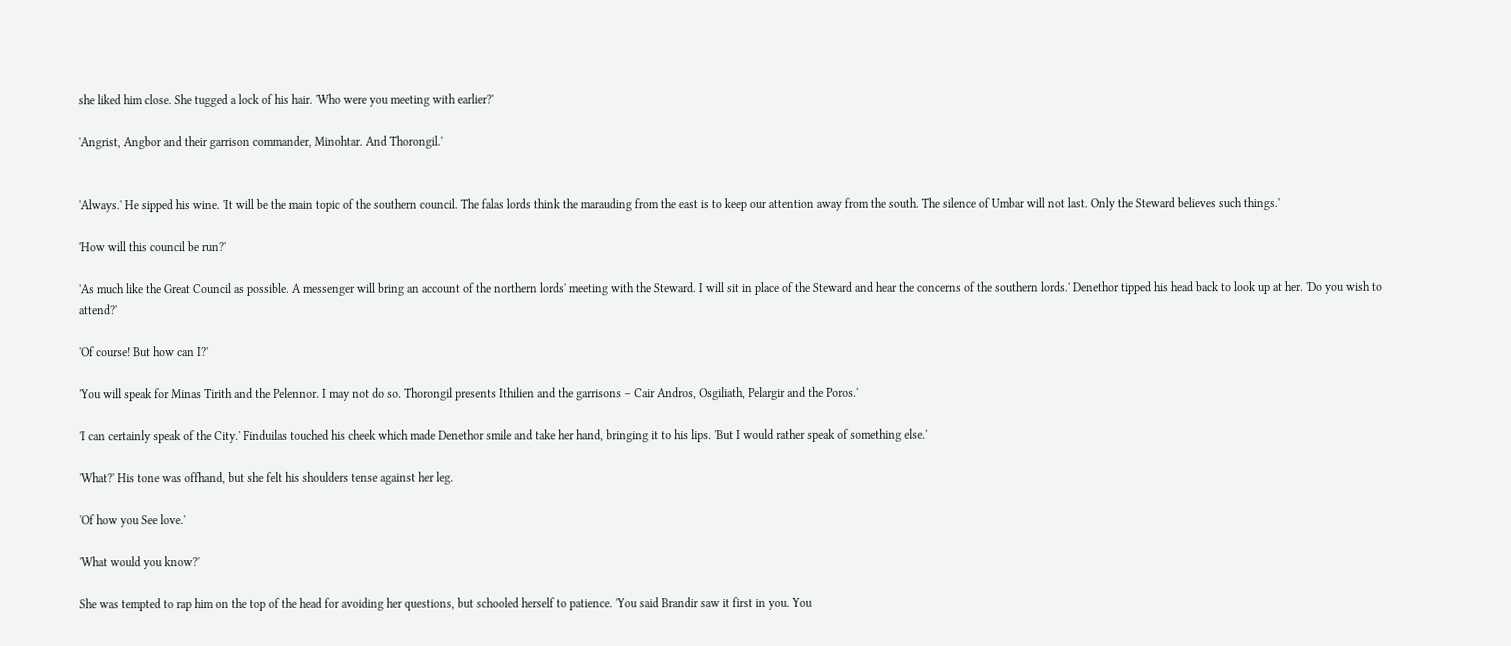she liked him close. She tugged a lock of his hair. 'Who were you meeting with earlier?'

'Angrist, Angbor and their garrison commander, Minohtar. And Thorongil.'


'Always.' He sipped his wine. 'It will be the main topic of the southern council. The falas lords think the marauding from the east is to keep our attention away from the south. The silence of Umbar will not last. Only the Steward believes such things.'

'How will this council be run?'

'As much like the Great Council as possible. A messenger will bring an account of the northern lords' meeting with the Steward. I will sit in place of the Steward and hear the concerns of the southern lords.' Denethor tipped his head back to look up at her. 'Do you wish to attend?'

'Of course! But how can I?'

'You will speak for Minas Tirith and the Pelennor. I may not do so. Thorongil presents Ithilien and the garrisons – Cair Andros, Osgiliath, Pelargir and the Poros.'

'I can certainly speak of the City.' Finduilas touched his cheek which made Denethor smile and take her hand, bringing it to his lips. 'But I would rather speak of something else.'

'What?' His tone was offhand, but she felt his shoulders tense against her leg.

'Of how you See love.'

'What would you know?'

She was tempted to rap him on the top of the head for avoiding her questions, but schooled herself to patience. 'You said Brandir saw it first in you. You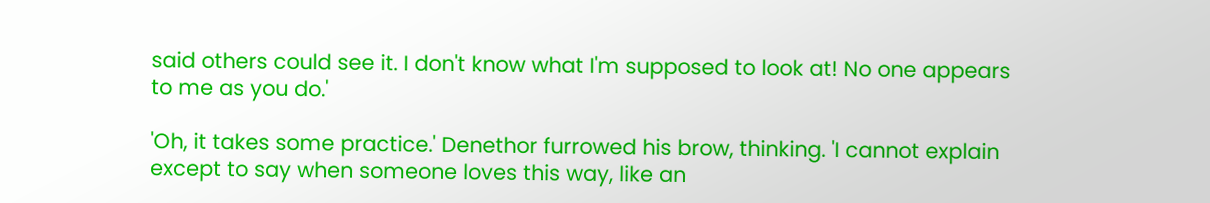said others could see it. I don't know what I'm supposed to look at! No one appears to me as you do.'

'Oh, it takes some practice.' Denethor furrowed his brow, thinking. 'I cannot explain except to say when someone loves this way, like an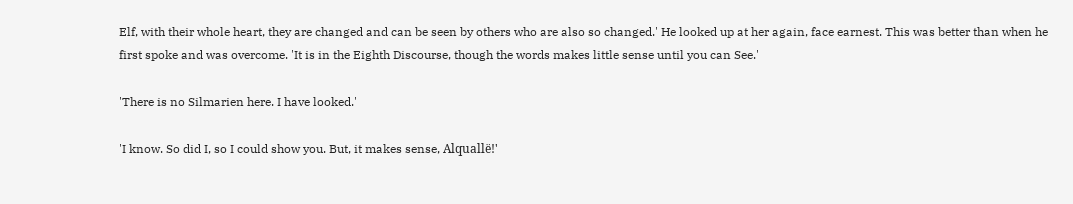Elf, with their whole heart, they are changed and can be seen by others who are also so changed.' He looked up at her again, face earnest. This was better than when he first spoke and was overcome. 'It is in the Eighth Discourse, though the words makes little sense until you can See.'

'There is no Silmarien here. I have looked.'

'I know. So did I, so I could show you. But, it makes sense, Alquallë!'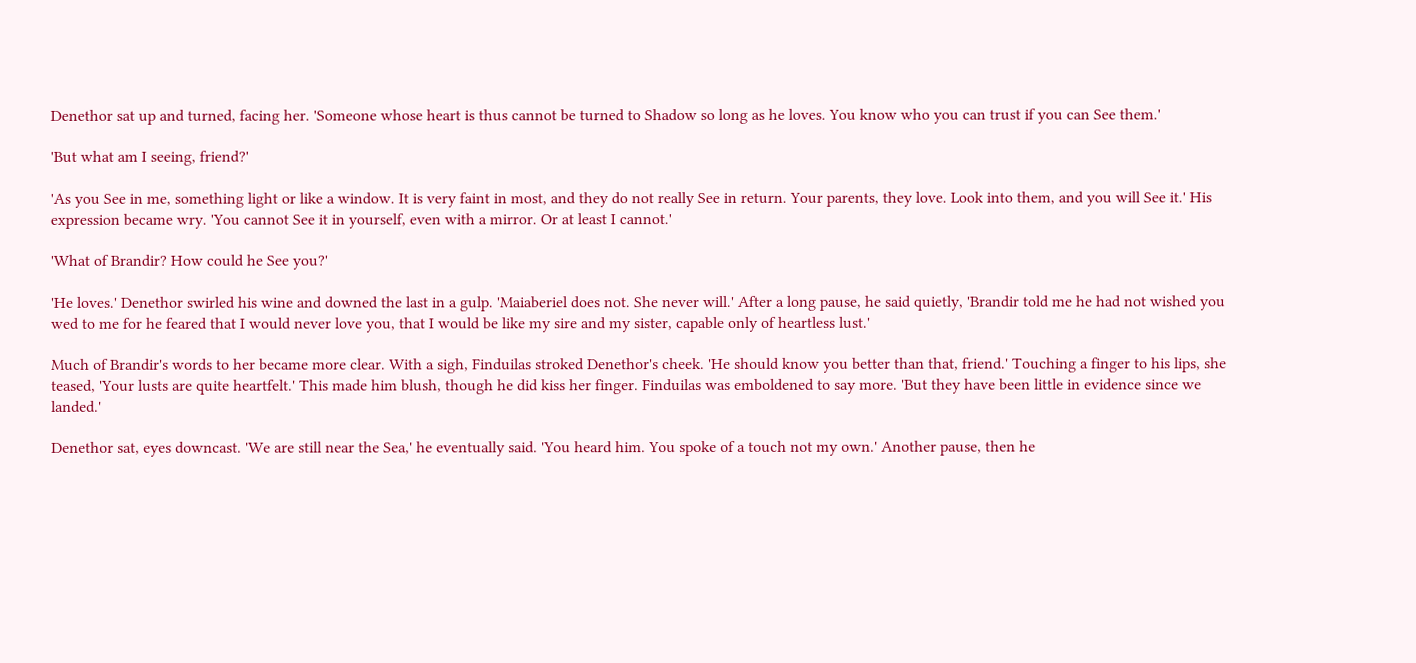Denethor sat up and turned, facing her. 'Someone whose heart is thus cannot be turned to Shadow so long as he loves. You know who you can trust if you can See them.'

'But what am I seeing, friend?'

'As you See in me, something light or like a window. It is very faint in most, and they do not really See in return. Your parents, they love. Look into them, and you will See it.' His expression became wry. 'You cannot See it in yourself, even with a mirror. Or at least I cannot.'

'What of Brandir? How could he See you?'

'He loves.' Denethor swirled his wine and downed the last in a gulp. 'Maiaberiel does not. She never will.' After a long pause, he said quietly, 'Brandir told me he had not wished you wed to me for he feared that I would never love you, that I would be like my sire and my sister, capable only of heartless lust.'

Much of Brandir's words to her became more clear. With a sigh, Finduilas stroked Denethor's cheek. 'He should know you better than that, friend.' Touching a finger to his lips, she teased, 'Your lusts are quite heartfelt.' This made him blush, though he did kiss her finger. Finduilas was emboldened to say more. 'But they have been little in evidence since we landed.'

Denethor sat, eyes downcast. 'We are still near the Sea,' he eventually said. 'You heard him. You spoke of a touch not my own.' Another pause, then he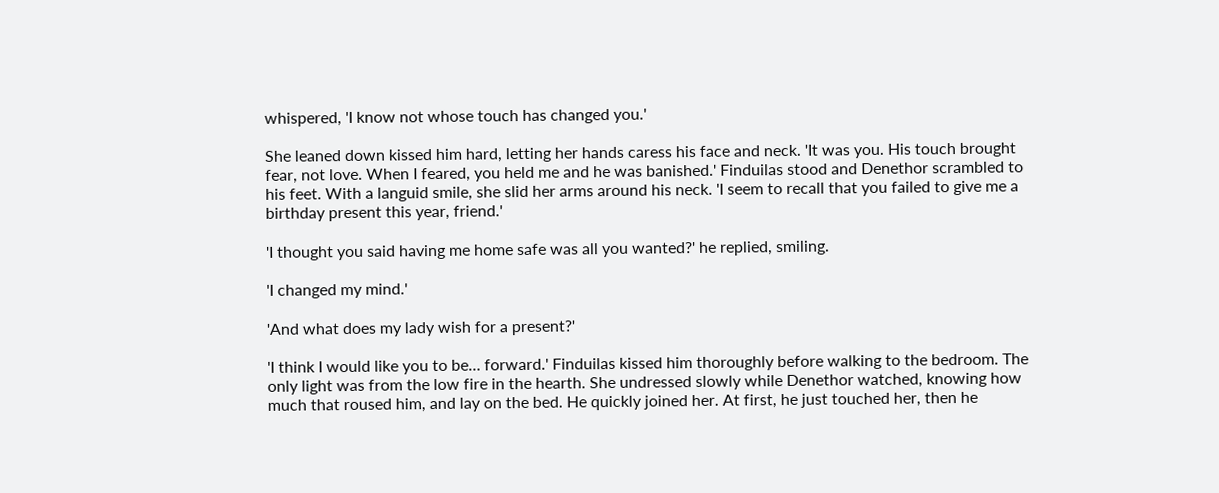whispered, 'I know not whose touch has changed you.'

She leaned down kissed him hard, letting her hands caress his face and neck. 'It was you. His touch brought fear, not love. When I feared, you held me and he was banished.' Finduilas stood and Denethor scrambled to his feet. With a languid smile, she slid her arms around his neck. 'I seem to recall that you failed to give me a birthday present this year, friend.'

'I thought you said having me home safe was all you wanted?' he replied, smiling.

'I changed my mind.'

'And what does my lady wish for a present?'

'I think I would like you to be… forward.' Finduilas kissed him thoroughly before walking to the bedroom. The only light was from the low fire in the hearth. She undressed slowly while Denethor watched, knowing how much that roused him, and lay on the bed. He quickly joined her. At first, he just touched her, then he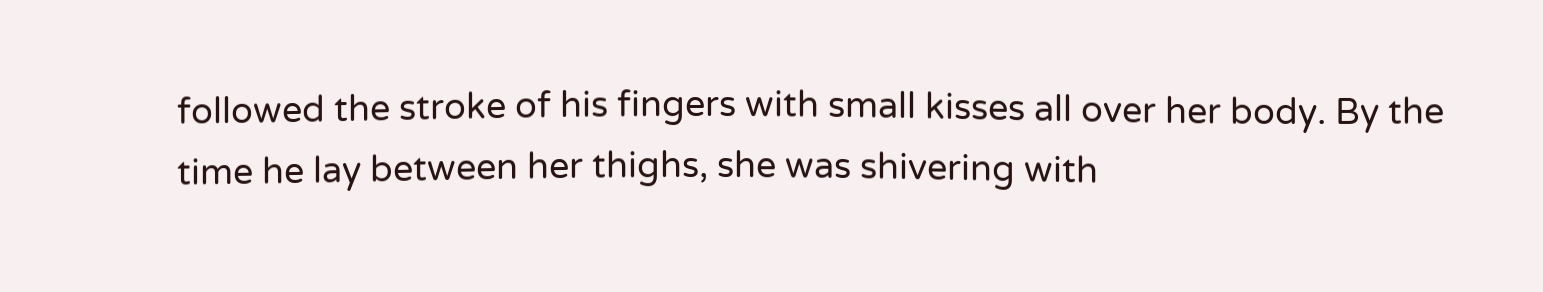followed the stroke of his fingers with small kisses all over her body. By the time he lay between her thighs, she was shivering with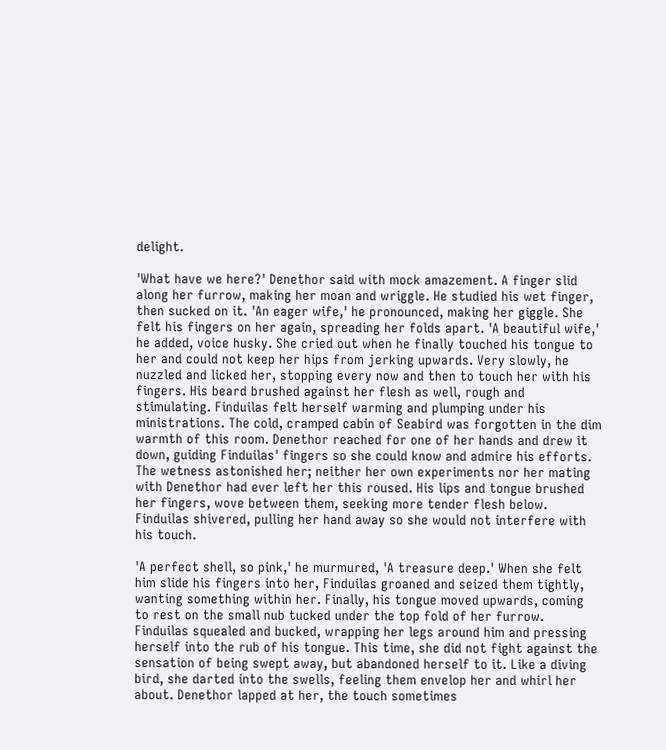delight.

'What have we here?' Denethor said with mock amazement. A finger slid along her furrow, making her moan and wriggle. He studied his wet finger, then sucked on it. 'An eager wife,' he pronounced, making her giggle. She felt his fingers on her again, spreading her folds apart. 'A beautiful wife,' he added, voice husky. She cried out when he finally touched his tongue to her and could not keep her hips from jerking upwards. Very slowly, he nuzzled and licked her, stopping every now and then to touch her with his fingers. His beard brushed against her flesh as well, rough and stimulating. Finduilas felt herself warming and plumping under his ministrations. The cold, cramped cabin of Seabird was forgotten in the dim warmth of this room. Denethor reached for one of her hands and drew it down, guiding Finduilas' fingers so she could know and admire his efforts. The wetness astonished her; neither her own experiments nor her mating with Denethor had ever left her this roused. His lips and tongue brushed her fingers, wove between them, seeking more tender flesh below. Finduilas shivered, pulling her hand away so she would not interfere with his touch.

'A perfect shell, so pink,' he murmured, 'A treasure deep.' When she felt him slide his fingers into her, Finduilas groaned and seized them tightly, wanting something within her. Finally, his tongue moved upwards, coming to rest on the small nub tucked under the top fold of her furrow. Finduilas squealed and bucked, wrapping her legs around him and pressing herself into the rub of his tongue. This time, she did not fight against the sensation of being swept away, but abandoned herself to it. Like a diving bird, she darted into the swells, feeling them envelop her and whirl her about. Denethor lapped at her, the touch sometimes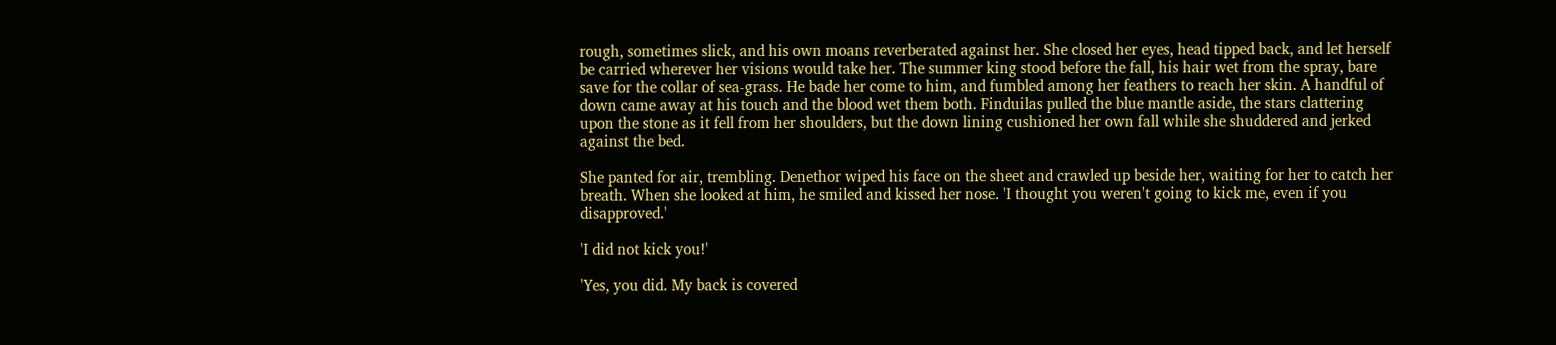rough, sometimes slick, and his own moans reverberated against her. She closed her eyes, head tipped back, and let herself be carried wherever her visions would take her. The summer king stood before the fall, his hair wet from the spray, bare save for the collar of sea-grass. He bade her come to him, and fumbled among her feathers to reach her skin. A handful of down came away at his touch and the blood wet them both. Finduilas pulled the blue mantle aside, the stars clattering upon the stone as it fell from her shoulders, but the down lining cushioned her own fall while she shuddered and jerked against the bed.

She panted for air, trembling. Denethor wiped his face on the sheet and crawled up beside her, waiting for her to catch her breath. When she looked at him, he smiled and kissed her nose. 'I thought you weren't going to kick me, even if you disapproved.'

'I did not kick you!'

'Yes, you did. My back is covered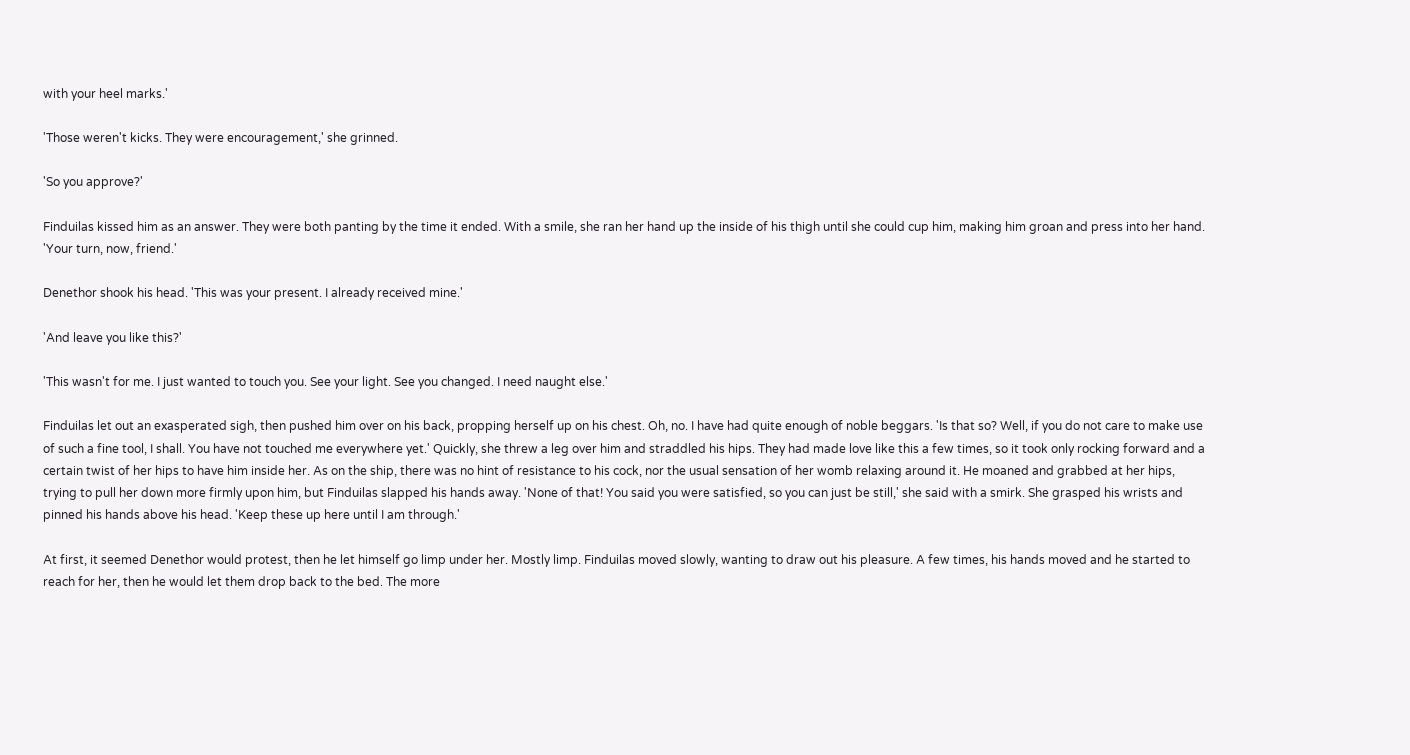with your heel marks.'

'Those weren't kicks. They were encouragement,' she grinned.

'So you approve?'

Finduilas kissed him as an answer. They were both panting by the time it ended. With a smile, she ran her hand up the inside of his thigh until she could cup him, making him groan and press into her hand. 'Your turn, now, friend.'

Denethor shook his head. 'This was your present. I already received mine.'

'And leave you like this?'

'This wasn't for me. I just wanted to touch you. See your light. See you changed. I need naught else.'

Finduilas let out an exasperated sigh, then pushed him over on his back, propping herself up on his chest. Oh, no. I have had quite enough of noble beggars. 'Is that so? Well, if you do not care to make use of such a fine tool, I shall. You have not touched me everywhere yet.' Quickly, she threw a leg over him and straddled his hips. They had made love like this a few times, so it took only rocking forward and a certain twist of her hips to have him inside her. As on the ship, there was no hint of resistance to his cock, nor the usual sensation of her womb relaxing around it. He moaned and grabbed at her hips, trying to pull her down more firmly upon him, but Finduilas slapped his hands away. 'None of that! You said you were satisfied, so you can just be still,' she said with a smirk. She grasped his wrists and pinned his hands above his head. 'Keep these up here until I am through.'

At first, it seemed Denethor would protest, then he let himself go limp under her. Mostly limp. Finduilas moved slowly, wanting to draw out his pleasure. A few times, his hands moved and he started to reach for her, then he would let them drop back to the bed. The more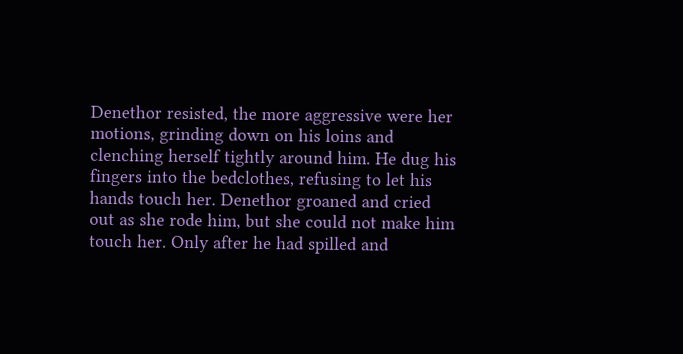Denethor resisted, the more aggressive were her motions, grinding down on his loins and clenching herself tightly around him. He dug his fingers into the bedclothes, refusing to let his hands touch her. Denethor groaned and cried out as she rode him, but she could not make him touch her. Only after he had spilled and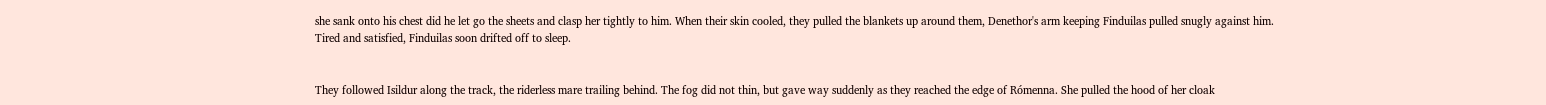she sank onto his chest did he let go the sheets and clasp her tightly to him. When their skin cooled, they pulled the blankets up around them, Denethor's arm keeping Finduilas pulled snugly against him. Tired and satisfied, Finduilas soon drifted off to sleep.


They followed Isildur along the track, the riderless mare trailing behind. The fog did not thin, but gave way suddenly as they reached the edge of Rómenna. She pulled the hood of her cloak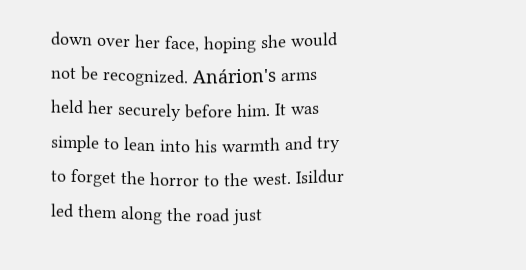down over her face, hoping she would not be recognized. Anárion's arms held her securely before him. It was simple to lean into his warmth and try to forget the horror to the west. Isildur led them along the road just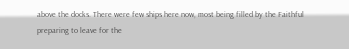above the docks. There were few ships here now, most being filled by the Faithful preparing to leave for the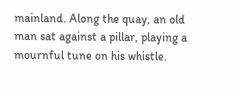mainland. Along the quay, an old man sat against a pillar, playing a mournful tune on his whistle.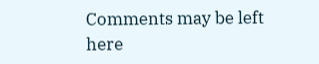Comments may be left here